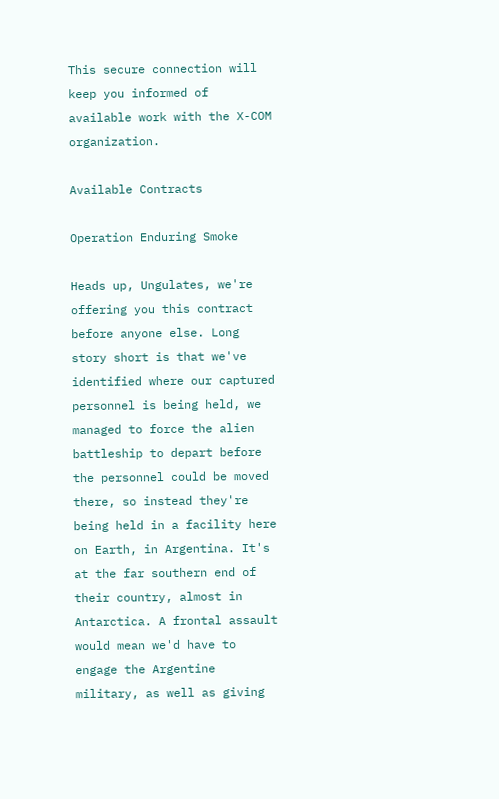This secure connection will keep you informed of available work with the X-COM organization.

Available Contracts

Operation Enduring Smoke

Heads up, Ungulates, we're offering you this contract before anyone else. Long story short is that we've identified where our captured personnel is being held, we managed to force the alien battleship to depart before the personnel could be moved there, so instead they're being held in a facility here on Earth, in Argentina. It's at the far southern end of their country, almost in Antarctica. A frontal assault would mean we'd have to engage the Argentine military, as well as giving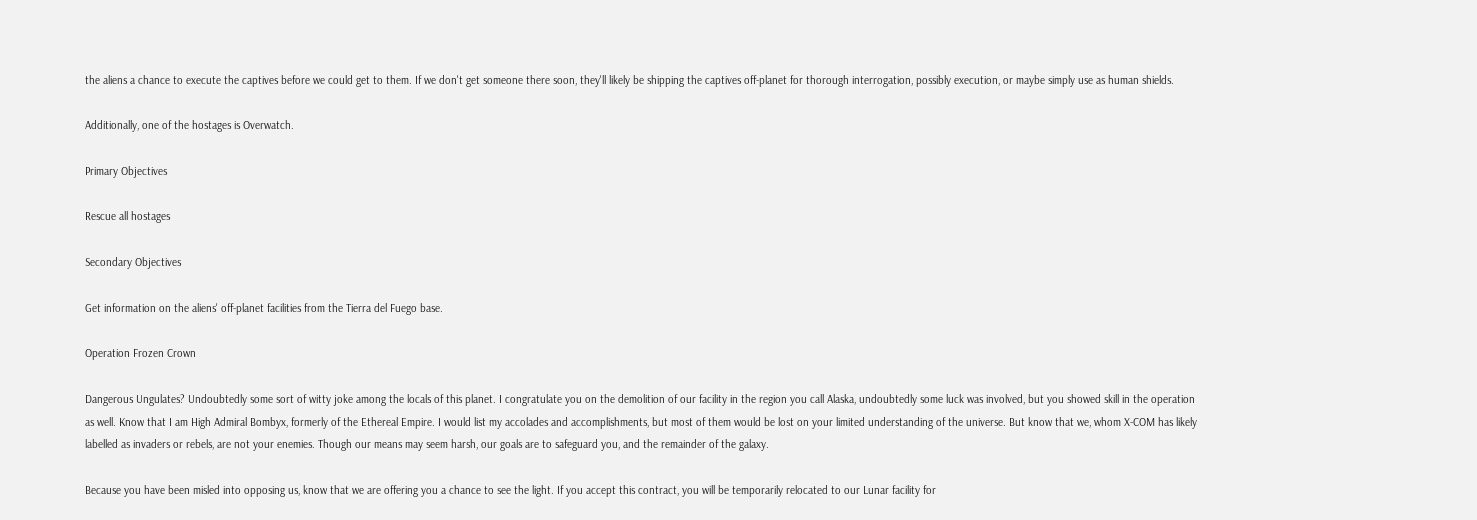the aliens a chance to execute the captives before we could get to them. If we don't get someone there soon, they'll likely be shipping the captives off-planet for thorough interrogation, possibly execution, or maybe simply use as human shields.

Additionally, one of the hostages is Overwatch.

Primary Objectives

Rescue all hostages

Secondary Objectives

Get information on the aliens' off-planet facilities from the Tierra del Fuego base.

Operation Frozen Crown

Dangerous Ungulates? Undoubtedly some sort of witty joke among the locals of this planet. I congratulate you on the demolition of our facility in the region you call Alaska, undoubtedly some luck was involved, but you showed skill in the operation as well. Know that I am High Admiral Bombyx, formerly of the Ethereal Empire. I would list my accolades and accomplishments, but most of them would be lost on your limited understanding of the universe. But know that we, whom X-COM has likely labelled as invaders or rebels, are not your enemies. Though our means may seem harsh, our goals are to safeguard you, and the remainder of the galaxy.

Because you have been misled into opposing us, know that we are offering you a chance to see the light. If you accept this contract, you will be temporarily relocated to our Lunar facility for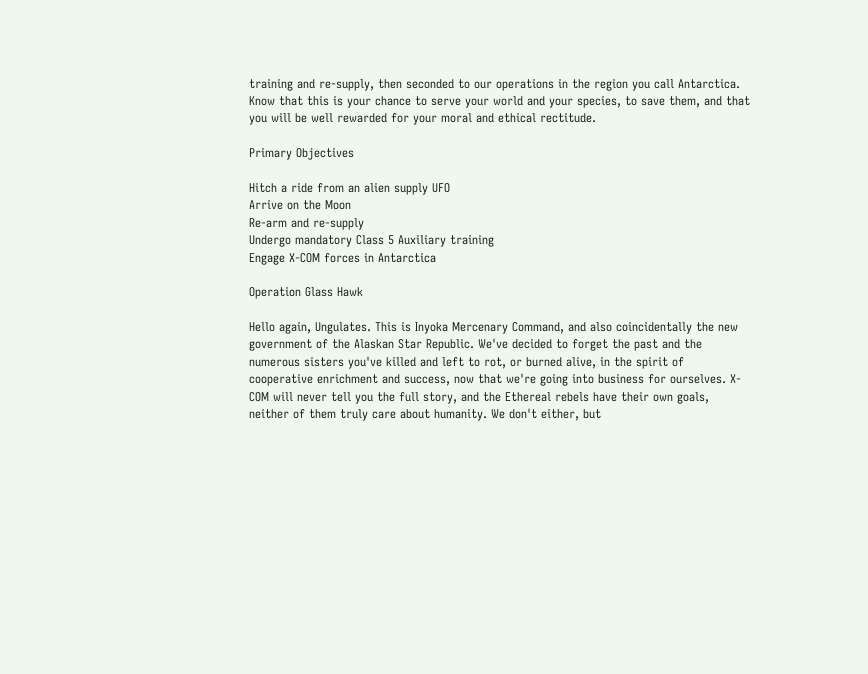training and re-supply, then seconded to our operations in the region you call Antarctica. Know that this is your chance to serve your world and your species, to save them, and that you will be well rewarded for your moral and ethical rectitude.

Primary Objectives

Hitch a ride from an alien supply UFO
Arrive on the Moon
Re-arm and re-supply
Undergo mandatory Class 5 Auxiliary training
Engage X-COM forces in Antarctica

Operation Glass Hawk

Hello again, Ungulates. This is Inyoka Mercenary Command, and also coincidentally the new government of the Alaskan Star Republic. We've decided to forget the past and the numerous sisters you've killed and left to rot, or burned alive, in the spirit of cooperative enrichment and success, now that we're going into business for ourselves. X-COM will never tell you the full story, and the Ethereal rebels have their own goals, neither of them truly care about humanity. We don't either, but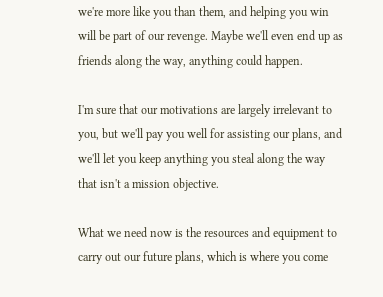we're more like you than them, and helping you win will be part of our revenge. Maybe we'll even end up as friends along the way, anything could happen.

I'm sure that our motivations are largely irrelevant to you, but we'll pay you well for assisting our plans, and we'll let you keep anything you steal along the way that isn't a mission objective.

What we need now is the resources and equipment to carry out our future plans, which is where you come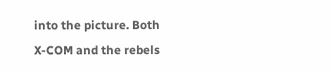into the picture. Both X-COM and the rebels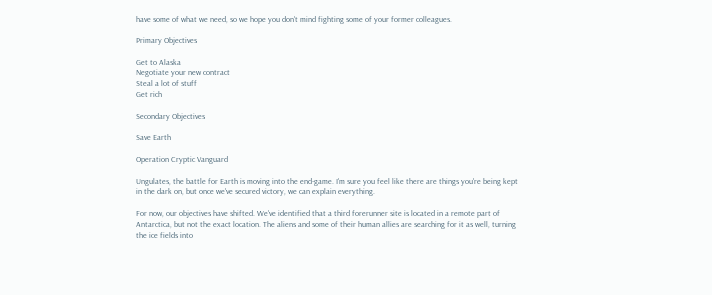have some of what we need, so we hope you don't mind fighting some of your former colleagues.

Primary Objectives

Get to Alaska
Negotiate your new contract
Steal a lot of stuff
Get rich

Secondary Objectives

Save Earth

Operation Cryptic Vanguard

Ungulates, the battle for Earth is moving into the end-game. I'm sure you feel like there are things you're being kept in the dark on, but once we've secured victory, we can explain everything.

For now, our objectives have shifted. We've identified that a third forerunner site is located in a remote part of Antarctica, but not the exact location. The aliens and some of their human allies are searching for it as well, turning the ice fields into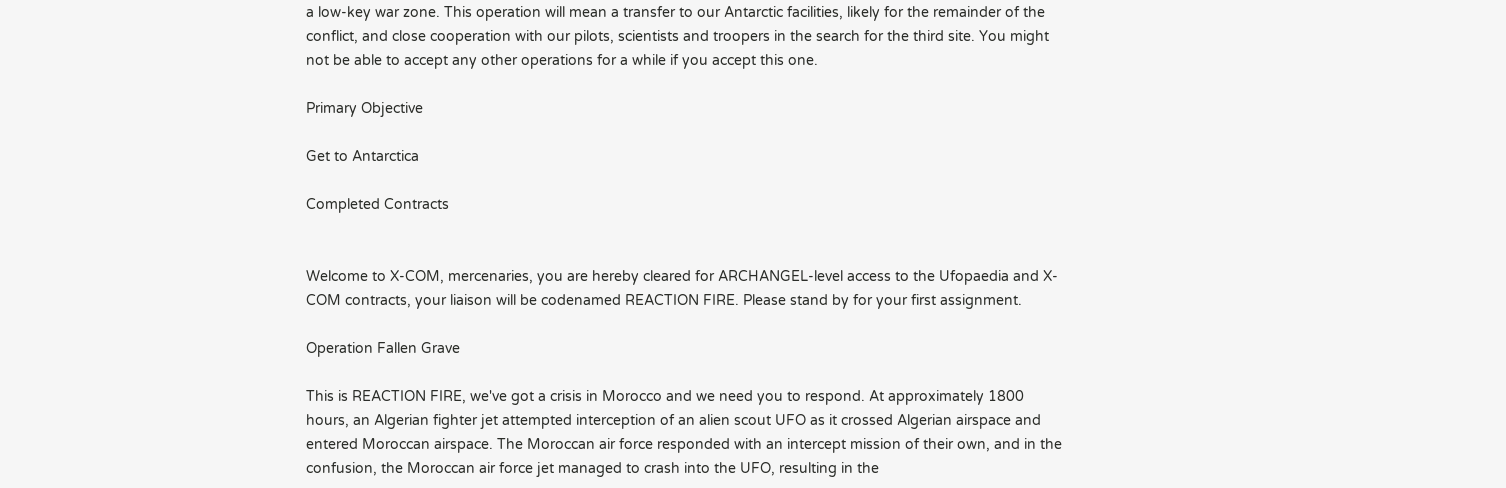a low-key war zone. This operation will mean a transfer to our Antarctic facilities, likely for the remainder of the conflict, and close cooperation with our pilots, scientists and troopers in the search for the third site. You might not be able to accept any other operations for a while if you accept this one.

Primary Objective

Get to Antarctica

Completed Contracts


Welcome to X-COM, mercenaries, you are hereby cleared for ARCHANGEL-level access to the Ufopaedia and X-COM contracts, your liaison will be codenamed REACTION FIRE. Please stand by for your first assignment.

Operation Fallen Grave

This is REACTION FIRE, we've got a crisis in Morocco and we need you to respond. At approximately 1800 hours, an Algerian fighter jet attempted interception of an alien scout UFO as it crossed Algerian airspace and entered Moroccan airspace. The Moroccan air force responded with an intercept mission of their own, and in the confusion, the Moroccan air force jet managed to crash into the UFO, resulting in the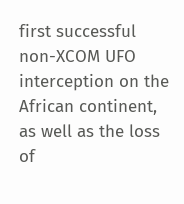first successful non-XCOM UFO interception on the African continent, as well as the loss of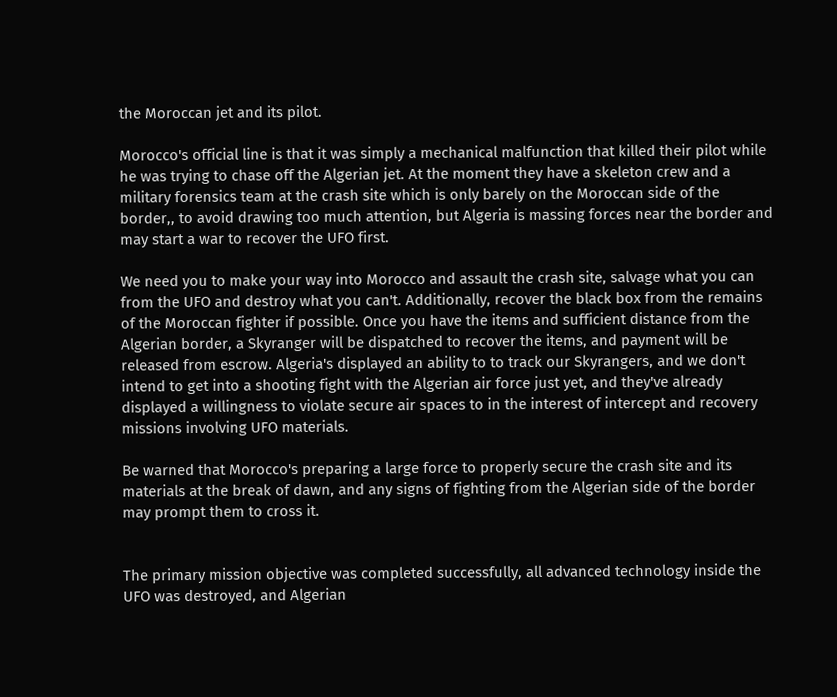the Moroccan jet and its pilot.

Morocco's official line is that it was simply a mechanical malfunction that killed their pilot while he was trying to chase off the Algerian jet. At the moment they have a skeleton crew and a military forensics team at the crash site which is only barely on the Moroccan side of the border,, to avoid drawing too much attention, but Algeria is massing forces near the border and may start a war to recover the UFO first.

We need you to make your way into Morocco and assault the crash site, salvage what you can from the UFO and destroy what you can't. Additionally, recover the black box from the remains of the Moroccan fighter if possible. Once you have the items and sufficient distance from the Algerian border, a Skyranger will be dispatched to recover the items, and payment will be released from escrow. Algeria's displayed an ability to to track our Skyrangers, and we don't intend to get into a shooting fight with the Algerian air force just yet, and they've already displayed a willingness to violate secure air spaces to in the interest of intercept and recovery missions involving UFO materials.

Be warned that Morocco's preparing a large force to properly secure the crash site and its materials at the break of dawn, and any signs of fighting from the Algerian side of the border may prompt them to cross it.


The primary mission objective was completed successfully, all advanced technology inside the UFO was destroyed, and Algerian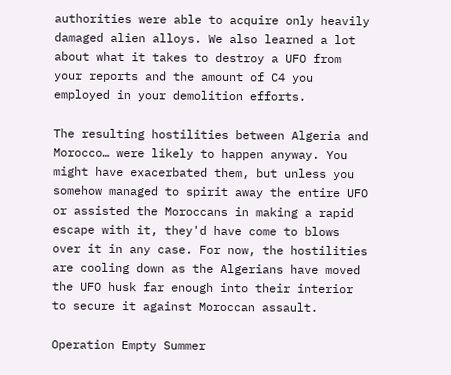authorities were able to acquire only heavily damaged alien alloys. We also learned a lot about what it takes to destroy a UFO from your reports and the amount of C4 you employed in your demolition efforts.

The resulting hostilities between Algeria and Morocco… were likely to happen anyway. You might have exacerbated them, but unless you somehow managed to spirit away the entire UFO or assisted the Moroccans in making a rapid escape with it, they'd have come to blows over it in any case. For now, the hostilities are cooling down as the Algerians have moved the UFO husk far enough into their interior to secure it against Moroccan assault.

Operation Empty Summer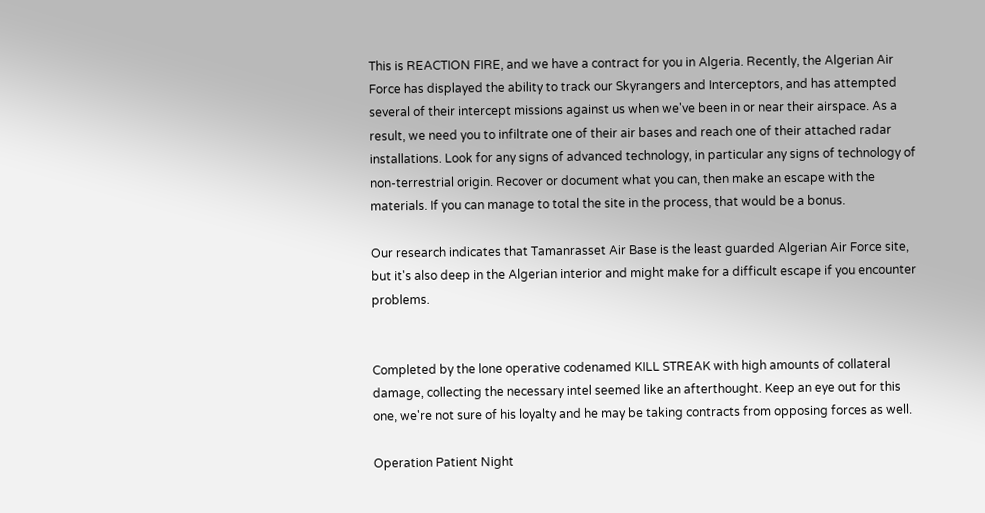This is REACTION FIRE, and we have a contract for you in Algeria. Recently, the Algerian Air Force has displayed the ability to track our Skyrangers and Interceptors, and has attempted several of their intercept missions against us when we've been in or near their airspace. As a result, we need you to infiltrate one of their air bases and reach one of their attached radar installations. Look for any signs of advanced technology, in particular any signs of technology of non-terrestrial origin. Recover or document what you can, then make an escape with the materials. If you can manage to total the site in the process, that would be a bonus.

Our research indicates that Tamanrasset Air Base is the least guarded Algerian Air Force site, but it's also deep in the Algerian interior and might make for a difficult escape if you encounter problems.


Completed by the lone operative codenamed KILL STREAK with high amounts of collateral damage, collecting the necessary intel seemed like an afterthought. Keep an eye out for this one, we're not sure of his loyalty and he may be taking contracts from opposing forces as well.

Operation Patient Night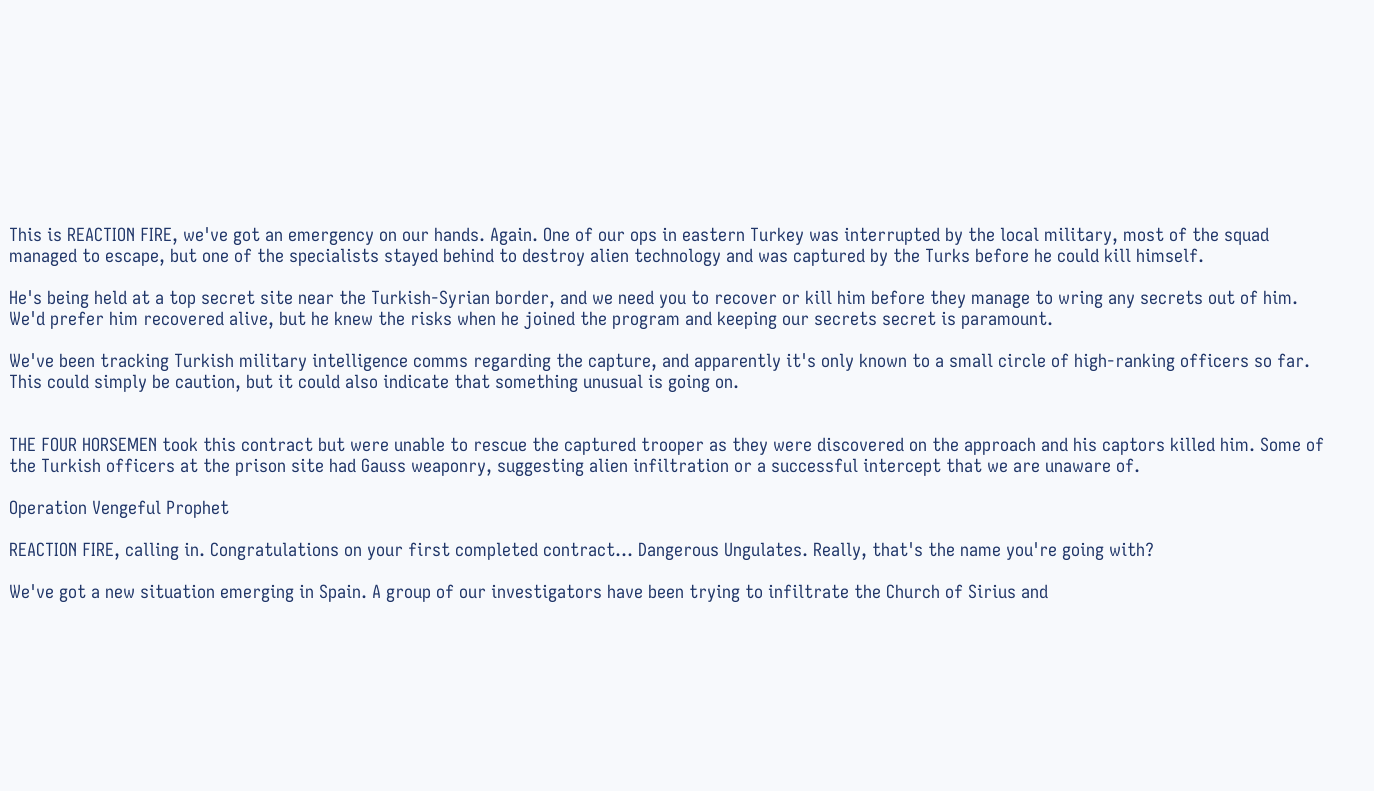This is REACTION FIRE, we've got an emergency on our hands. Again. One of our ops in eastern Turkey was interrupted by the local military, most of the squad managed to escape, but one of the specialists stayed behind to destroy alien technology and was captured by the Turks before he could kill himself.

He's being held at a top secret site near the Turkish-Syrian border, and we need you to recover or kill him before they manage to wring any secrets out of him. We'd prefer him recovered alive, but he knew the risks when he joined the program and keeping our secrets secret is paramount.

We've been tracking Turkish military intelligence comms regarding the capture, and apparently it's only known to a small circle of high-ranking officers so far. This could simply be caution, but it could also indicate that something unusual is going on.


THE FOUR HORSEMEN took this contract but were unable to rescue the captured trooper as they were discovered on the approach and his captors killed him. Some of the Turkish officers at the prison site had Gauss weaponry, suggesting alien infiltration or a successful intercept that we are unaware of.

Operation Vengeful Prophet

REACTION FIRE, calling in. Congratulations on your first completed contract… Dangerous Ungulates. Really, that's the name you're going with?

We've got a new situation emerging in Spain. A group of our investigators have been trying to infiltrate the Church of Sirius and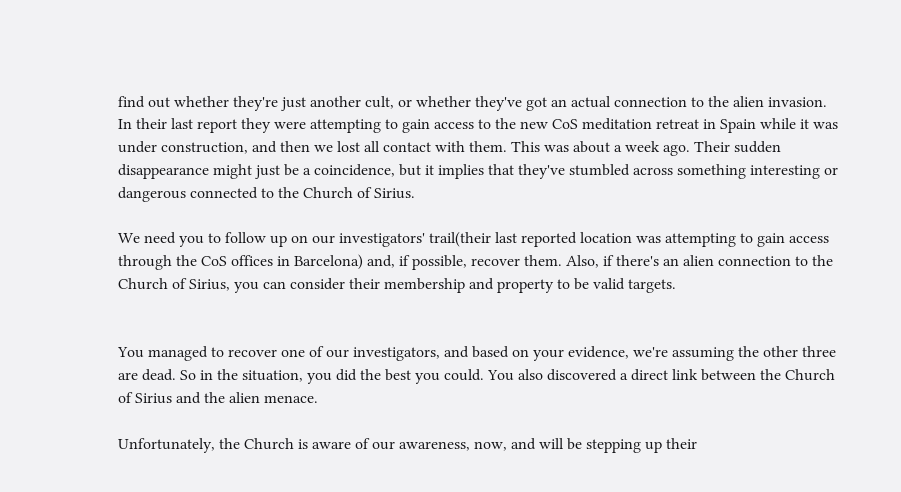find out whether they're just another cult, or whether they've got an actual connection to the alien invasion. In their last report they were attempting to gain access to the new CoS meditation retreat in Spain while it was under construction, and then we lost all contact with them. This was about a week ago. Their sudden disappearance might just be a coincidence, but it implies that they've stumbled across something interesting or dangerous connected to the Church of Sirius.

We need you to follow up on our investigators' trail(their last reported location was attempting to gain access through the CoS offices in Barcelona) and, if possible, recover them. Also, if there's an alien connection to the Church of Sirius, you can consider their membership and property to be valid targets.


You managed to recover one of our investigators, and based on your evidence, we're assuming the other three are dead. So in the situation, you did the best you could. You also discovered a direct link between the Church of Sirius and the alien menace.

Unfortunately, the Church is aware of our awareness, now, and will be stepping up their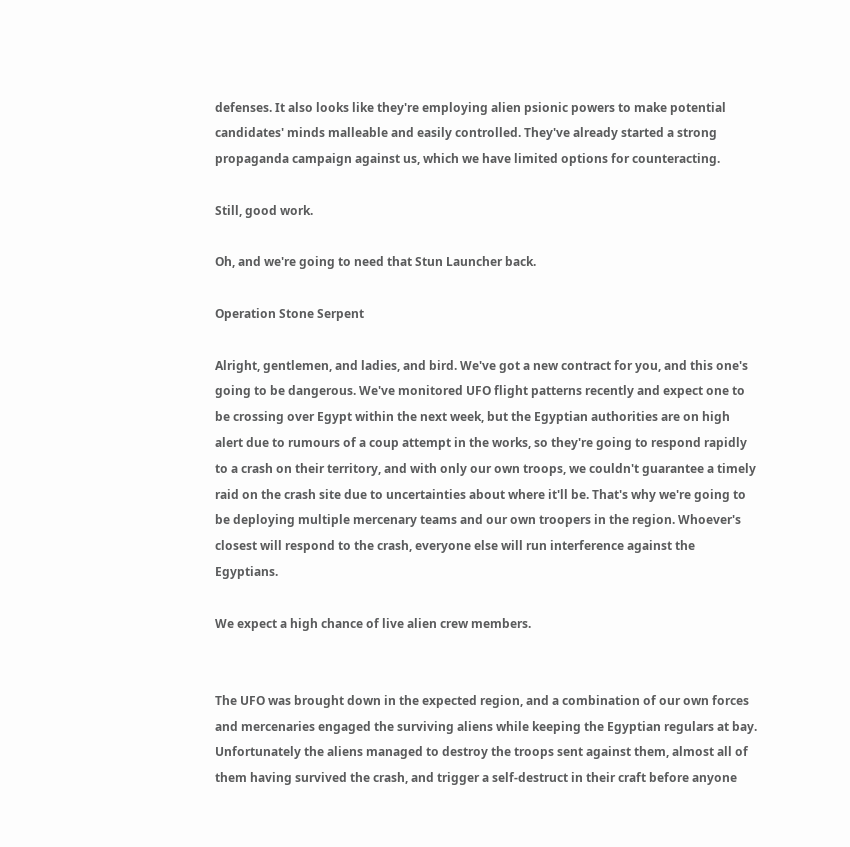defenses. It also looks like they're employing alien psionic powers to make potential candidates' minds malleable and easily controlled. They've already started a strong propaganda campaign against us, which we have limited options for counteracting.

Still, good work.

Oh, and we're going to need that Stun Launcher back.

Operation Stone Serpent

Alright, gentlemen, and ladies, and bird. We've got a new contract for you, and this one's going to be dangerous. We've monitored UFO flight patterns recently and expect one to be crossing over Egypt within the next week, but the Egyptian authorities are on high alert due to rumours of a coup attempt in the works, so they're going to respond rapidly to a crash on their territory, and with only our own troops, we couldn't guarantee a timely raid on the crash site due to uncertainties about where it'll be. That's why we're going to be deploying multiple mercenary teams and our own troopers in the region. Whoever's closest will respond to the crash, everyone else will run interference against the Egyptians.

We expect a high chance of live alien crew members.


The UFO was brought down in the expected region, and a combination of our own forces and mercenaries engaged the surviving aliens while keeping the Egyptian regulars at bay. Unfortunately the aliens managed to destroy the troops sent against them, almost all of them having survived the crash, and trigger a self-destruct in their craft before anyone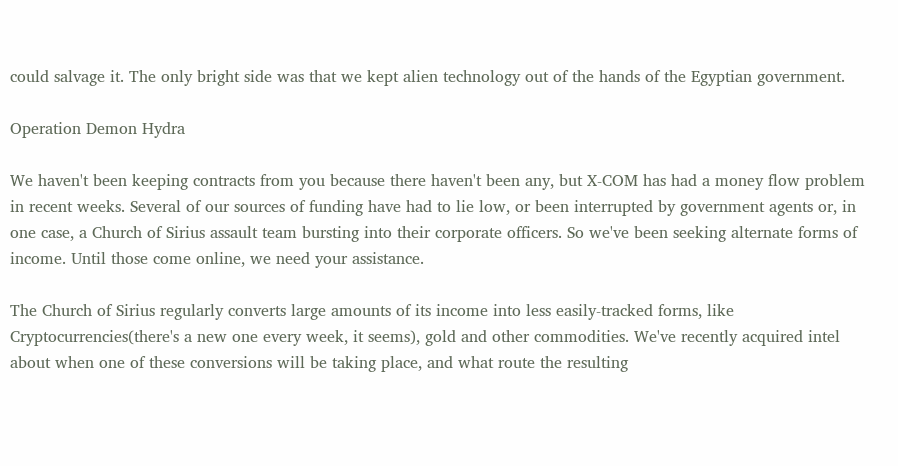could salvage it. The only bright side was that we kept alien technology out of the hands of the Egyptian government.

Operation Demon Hydra

We haven't been keeping contracts from you because there haven't been any, but X-COM has had a money flow problem in recent weeks. Several of our sources of funding have had to lie low, or been interrupted by government agents or, in one case, a Church of Sirius assault team bursting into their corporate officers. So we've been seeking alternate forms of income. Until those come online, we need your assistance.

The Church of Sirius regularly converts large amounts of its income into less easily-tracked forms, like Cryptocurrencies(there's a new one every week, it seems), gold and other commodities. We've recently acquired intel about when one of these conversions will be taking place, and what route the resulting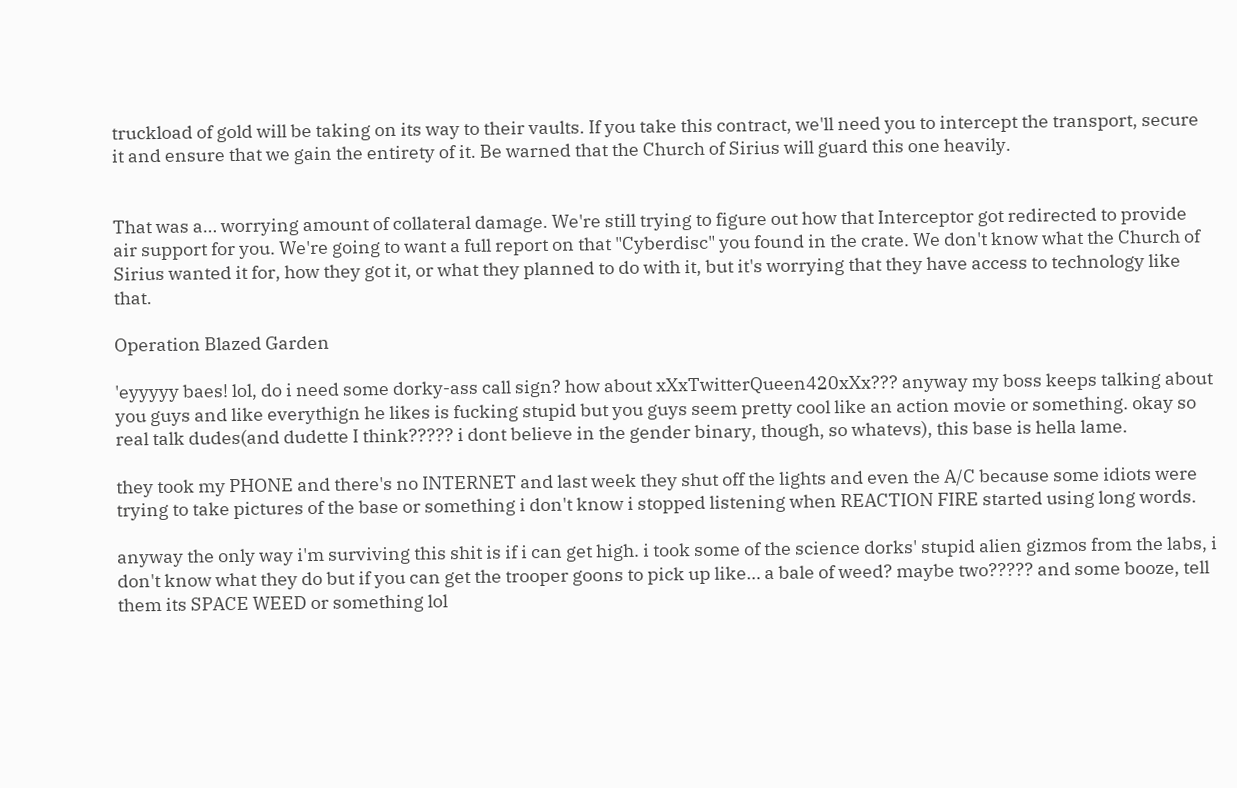truckload of gold will be taking on its way to their vaults. If you take this contract, we'll need you to intercept the transport, secure it and ensure that we gain the entirety of it. Be warned that the Church of Sirius will guard this one heavily.


That was a… worrying amount of collateral damage. We're still trying to figure out how that Interceptor got redirected to provide air support for you. We're going to want a full report on that "Cyberdisc" you found in the crate. We don't know what the Church of Sirius wanted it for, how they got it, or what they planned to do with it, but it's worrying that they have access to technology like that.

Operation Blazed Garden

'eyyyyy baes! lol, do i need some dorky-ass call sign? how about xXxTwitterQueen420xXx??? anyway my boss keeps talking about you guys and like everythign he likes is fucking stupid but you guys seem pretty cool like an action movie or something. okay so real talk dudes(and dudette I think????? i dont believe in the gender binary, though, so whatevs), this base is hella lame.

they took my PHONE and there's no INTERNET and last week they shut off the lights and even the A/C because some idiots were trying to take pictures of the base or something i don't know i stopped listening when REACTION FIRE started using long words.

anyway the only way i'm surviving this shit is if i can get high. i took some of the science dorks' stupid alien gizmos from the labs, i don't know what they do but if you can get the trooper goons to pick up like… a bale of weed? maybe two????? and some booze, tell them its SPACE WEED or something lol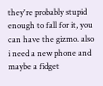they're probably stupid enough to fall for it, you can have the gizmo. also i need a new phone and maybe a fidget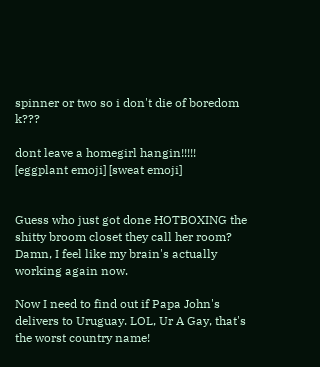spinner or two so i don't die of boredom k???

dont leave a homegirl hangin!!!!! [eggplant emoji] [sweat emoji]


Guess who just got done HOTBOXING the shitty broom closet they call her room? Damn, I feel like my brain's actually working again now.

Now I need to find out if Papa John's delivers to Uruguay. LOL, Ur A Gay, that's the worst country name!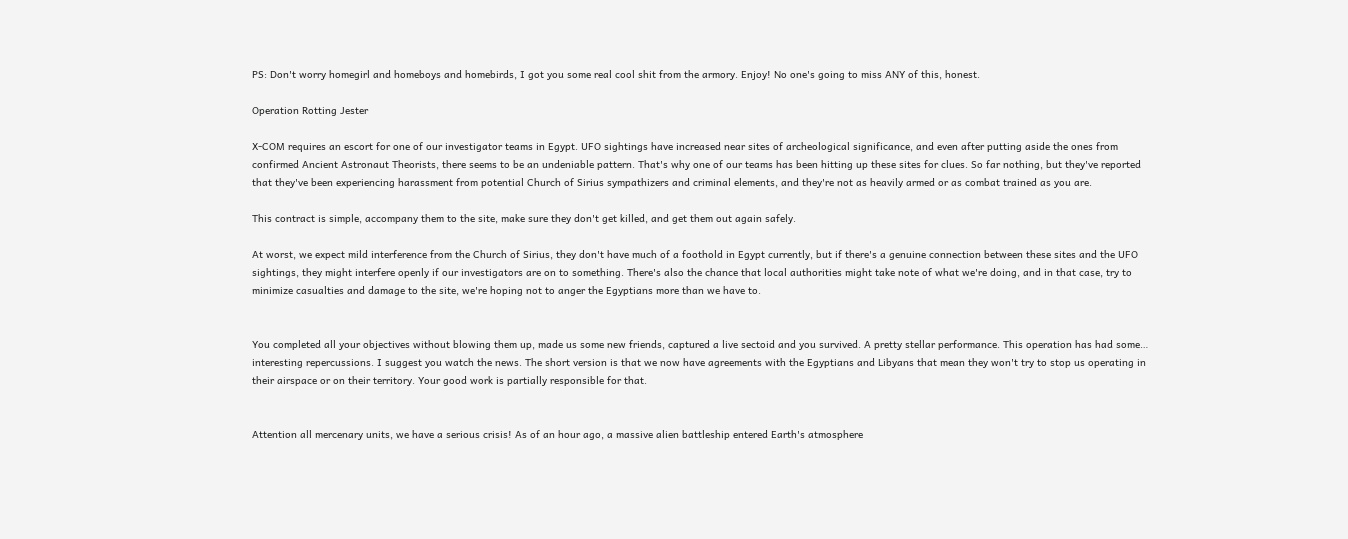PS: Don't worry homegirl and homeboys and homebirds, I got you some real cool shit from the armory. Enjoy! No one's going to miss ANY of this, honest.

Operation Rotting Jester

X-COM requires an escort for one of our investigator teams in Egypt. UFO sightings have increased near sites of archeological significance, and even after putting aside the ones from confirmed Ancient Astronaut Theorists, there seems to be an undeniable pattern. That's why one of our teams has been hitting up these sites for clues. So far nothing, but they've reported that they've been experiencing harassment from potential Church of Sirius sympathizers and criminal elements, and they're not as heavily armed or as combat trained as you are.

This contract is simple, accompany them to the site, make sure they don't get killed, and get them out again safely.

At worst, we expect mild interference from the Church of Sirius, they don't have much of a foothold in Egypt currently, but if there's a genuine connection between these sites and the UFO sightings, they might interfere openly if our investigators are on to something. There's also the chance that local authorities might take note of what we're doing, and in that case, try to minimize casualties and damage to the site, we're hoping not to anger the Egyptians more than we have to.


You completed all your objectives without blowing them up, made us some new friends, captured a live sectoid and you survived. A pretty stellar performance. This operation has had some… interesting repercussions. I suggest you watch the news. The short version is that we now have agreements with the Egyptians and Libyans that mean they won't try to stop us operating in their airspace or on their territory. Your good work is partially responsible for that.


Attention all mercenary units, we have a serious crisis! As of an hour ago, a massive alien battleship entered Earth's atmosphere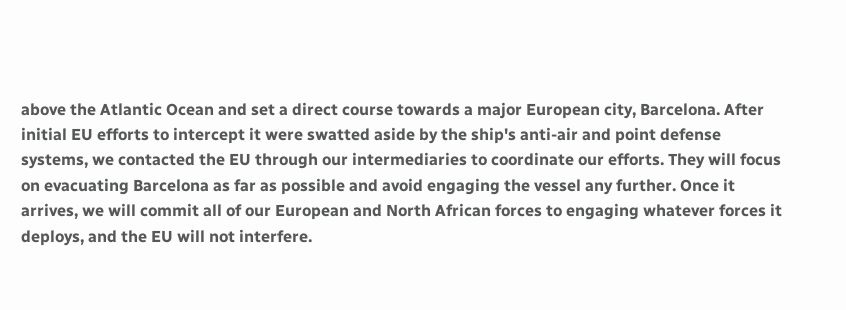above the Atlantic Ocean and set a direct course towards a major European city, Barcelona. After initial EU efforts to intercept it were swatted aside by the ship's anti-air and point defense systems, we contacted the EU through our intermediaries to coordinate our efforts. They will focus on evacuating Barcelona as far as possible and avoid engaging the vessel any further. Once it arrives, we will commit all of our European and North African forces to engaging whatever forces it deploys, and the EU will not interfere.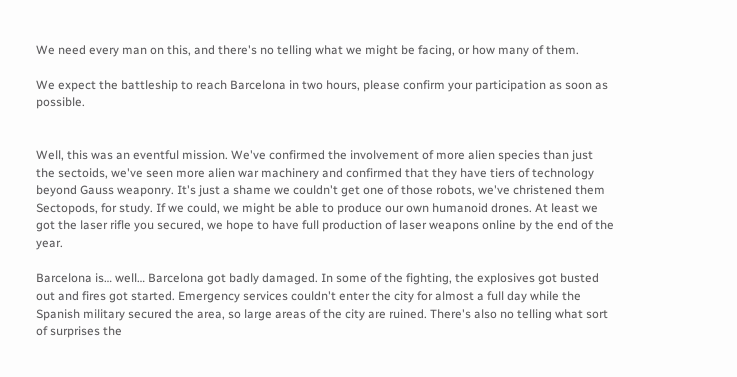We need every man on this, and there's no telling what we might be facing, or how many of them.

We expect the battleship to reach Barcelona in two hours, please confirm your participation as soon as possible.


Well, this was an eventful mission. We've confirmed the involvement of more alien species than just the sectoids, we've seen more alien war machinery and confirmed that they have tiers of technology beyond Gauss weaponry. It's just a shame we couldn't get one of those robots, we've christened them Sectopods, for study. If we could, we might be able to produce our own humanoid drones. At least we got the laser rifle you secured, we hope to have full production of laser weapons online by the end of the year.

Barcelona is… well… Barcelona got badly damaged. In some of the fighting, the explosives got busted out and fires got started. Emergency services couldn't enter the city for almost a full day while the Spanish military secured the area, so large areas of the city are ruined. There's also no telling what sort of surprises the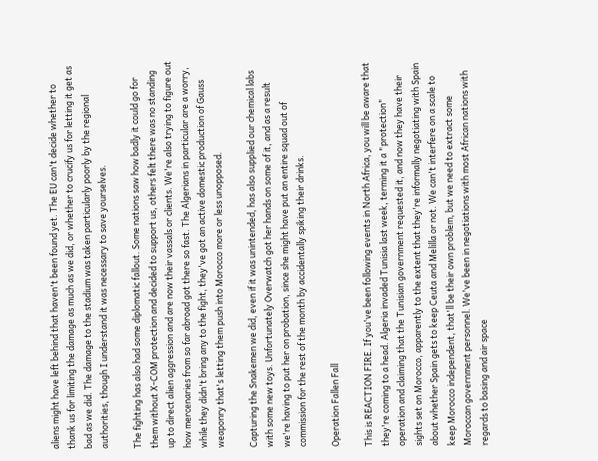aliens might have left behind that haven't been found yet. The EU can't decide whether to thank us for limiting the damage as much as we did, or whether to crucify us for letting it get as bad as we did. The damage to the stadium was taken particularly poorly by the regional authorities, though I understand it was necessary to save yourselves.

The fighting has also had some diplomatic fallout. Some nations saw how badly it could go for them without X-COM protection and decided to support us, others felt there was no standing up to direct alien aggression and are now their vassals or clients. We're also trying to figure out how mercenaries from so far abroad got there so fast. The Algerians in particular are a worry, while they didn't bring any to the fight, they've got an active domestic production of Gauss weaponry that's letting them push into Morocco more or less unopposed.

Capturing the Snakemen we did, even if it was unintended, has also supplied our chemical labs with some new toys. Unfortunately Overwatch got her hands on some of it, and as a result we're having to put her on probation, since she might have put an entire squad out of commission for the rest of the month by accidentally spiking their drinks.

Operation Fallen Fall

This is REACTION FIRE. If you've been following events in North Africa, you will be aware that they're coming to a head. Algeria invaded Tunisia last week, terming it a "protection" operation and claiming that the Tunisian government requested it, and now they have their sights set on Morocco, apparently to the extent that they're informally negotiating with Spain about whether Spain gets to keep Ceuta and Melilla or not. We can't interfere on a scale to keep Morocco independent, that'll be their own problem, but we need to extract some Moroccan government personnel. We've been in negotiations with most African nations with regards to basing and air space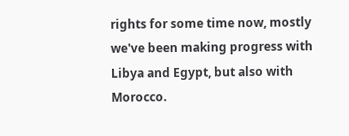rights for some time now, mostly we've been making progress with Libya and Egypt, but also with Morocco.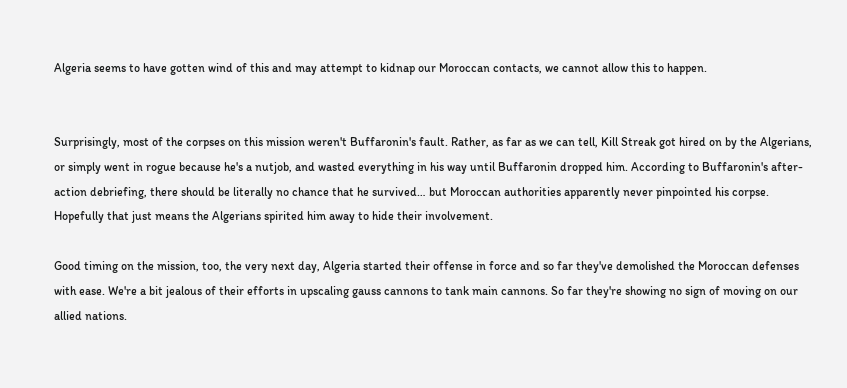Algeria seems to have gotten wind of this and may attempt to kidnap our Moroccan contacts, we cannot allow this to happen.


Surprisingly, most of the corpses on this mission weren't Buffaronin's fault. Rather, as far as we can tell, Kill Streak got hired on by the Algerians, or simply went in rogue because he's a nutjob, and wasted everything in his way until Buffaronin dropped him. According to Buffaronin's after-action debriefing, there should be literally no chance that he survived… but Moroccan authorities apparently never pinpointed his corpse. Hopefully that just means the Algerians spirited him away to hide their involvement.

Good timing on the mission, too, the very next day, Algeria started their offense in force and so far they've demolished the Moroccan defenses with ease. We're a bit jealous of their efforts in upscaling gauss cannons to tank main cannons. So far they're showing no sign of moving on our allied nations.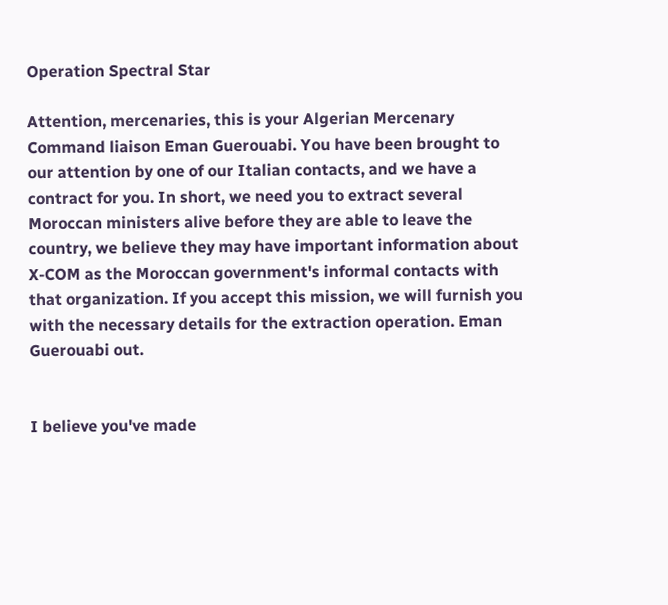Operation Spectral Star

Attention, mercenaries, this is your Algerian Mercenary Command liaison Eman Guerouabi. You have been brought to our attention by one of our Italian contacts, and we have a contract for you. In short, we need you to extract several Moroccan ministers alive before they are able to leave the country, we believe they may have important information about X-COM as the Moroccan government's informal contacts with that organization. If you accept this mission, we will furnish you with the necessary details for the extraction operation. Eman Guerouabi out.


I believe you've made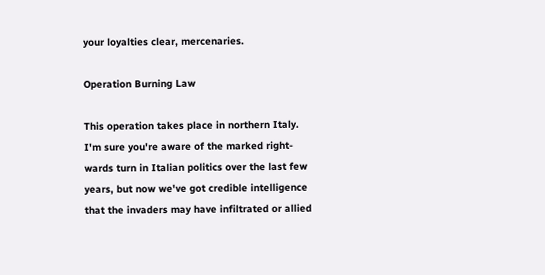your loyalties clear, mercenaries.

Operation Burning Law

This operation takes place in northern Italy. I'm sure you're aware of the marked right-wards turn in Italian politics over the last few years, but now we've got credible intelligence that the invaders may have infiltrated or allied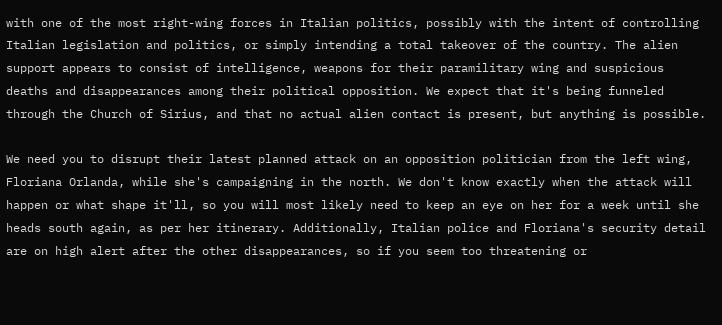with one of the most right-wing forces in Italian politics, possibly with the intent of controlling Italian legislation and politics, or simply intending a total takeover of the country. The alien support appears to consist of intelligence, weapons for their paramilitary wing and suspicious deaths and disappearances among their political opposition. We expect that it's being funneled through the Church of Sirius, and that no actual alien contact is present, but anything is possible.

We need you to disrupt their latest planned attack on an opposition politician from the left wing, Floriana Orlanda, while she's campaigning in the north. We don't know exactly when the attack will happen or what shape it'll, so you will most likely need to keep an eye on her for a week until she heads south again, as per her itinerary. Additionally, Italian police and Floriana's security detail are on high alert after the other disappearances, so if you seem too threatening or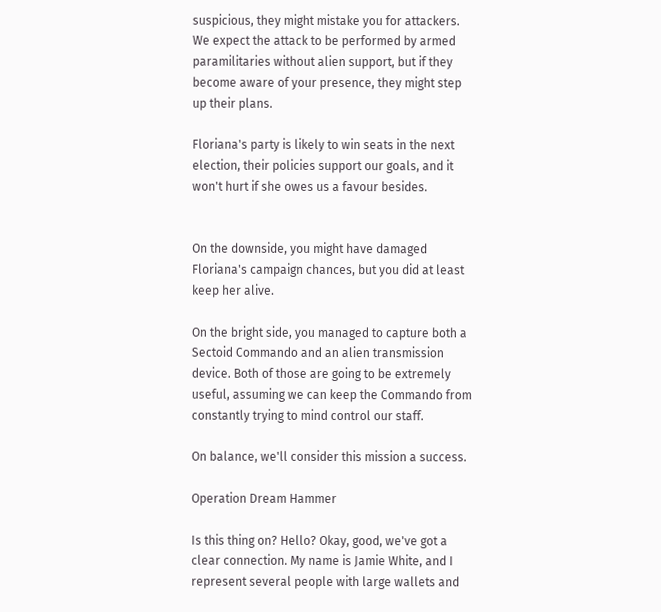suspicious, they might mistake you for attackers. We expect the attack to be performed by armed paramilitaries without alien support, but if they become aware of your presence, they might step up their plans.

Floriana's party is likely to win seats in the next election, their policies support our goals, and it won't hurt if she owes us a favour besides.


On the downside, you might have damaged Floriana's campaign chances, but you did at least keep her alive.

On the bright side, you managed to capture both a Sectoid Commando and an alien transmission device. Both of those are going to be extremely useful, assuming we can keep the Commando from constantly trying to mind control our staff.

On balance, we'll consider this mission a success.

Operation Dream Hammer

Is this thing on? Hello? Okay, good, we've got a clear connection. My name is Jamie White, and I represent several people with large wallets and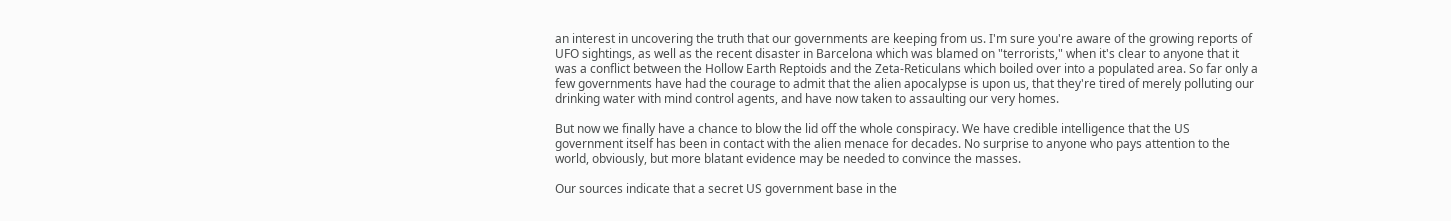an interest in uncovering the truth that our governments are keeping from us. I'm sure you're aware of the growing reports of UFO sightings, as well as the recent disaster in Barcelona which was blamed on "terrorists," when it's clear to anyone that it was a conflict between the Hollow Earth Reptoids and the Zeta-Reticulans which boiled over into a populated area. So far only a few governments have had the courage to admit that the alien apocalypse is upon us, that they're tired of merely polluting our drinking water with mind control agents, and have now taken to assaulting our very homes.

But now we finally have a chance to blow the lid off the whole conspiracy. We have credible intelligence that the US government itself has been in contact with the alien menace for decades. No surprise to anyone who pays attention to the world, obviously, but more blatant evidence may be needed to convince the masses.

Our sources indicate that a secret US government base in the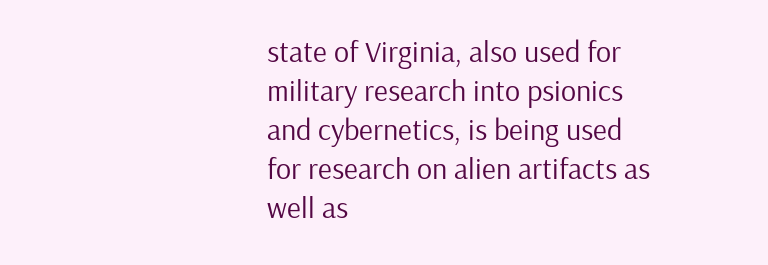state of Virginia, also used for military research into psionics and cybernetics, is being used for research on alien artifacts as well as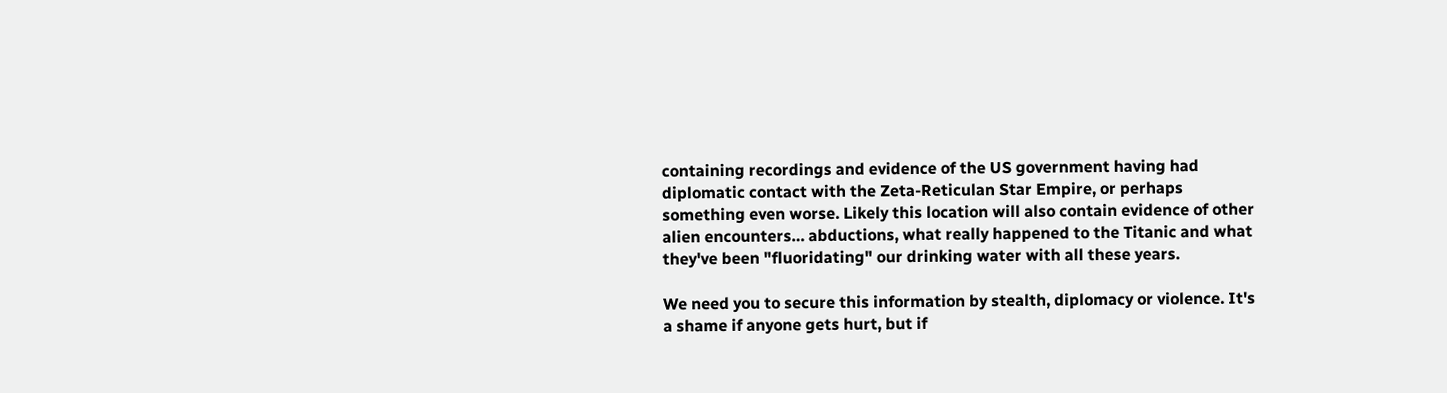containing recordings and evidence of the US government having had diplomatic contact with the Zeta-Reticulan Star Empire, or perhaps something even worse. Likely this location will also contain evidence of other alien encounters… abductions, what really happened to the Titanic and what they've been "fluoridating" our drinking water with all these years.

We need you to secure this information by stealth, diplomacy or violence. It's a shame if anyone gets hurt, but if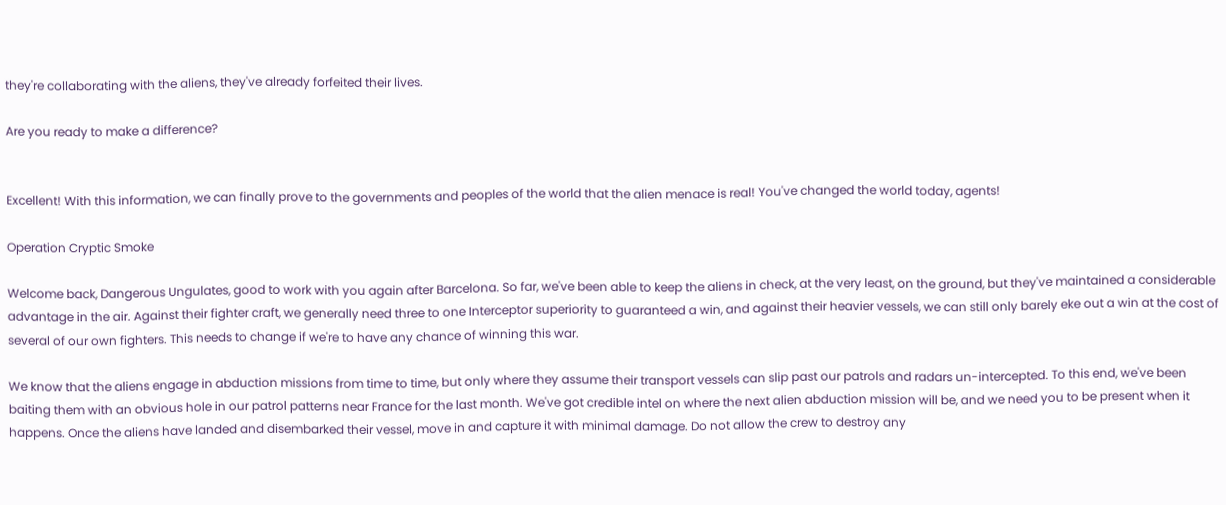they're collaborating with the aliens, they've already forfeited their lives.

Are you ready to make a difference?


Excellent! With this information, we can finally prove to the governments and peoples of the world that the alien menace is real! You've changed the world today, agents!

Operation Cryptic Smoke

Welcome back, Dangerous Ungulates, good to work with you again after Barcelona. So far, we've been able to keep the aliens in check, at the very least, on the ground, but they've maintained a considerable advantage in the air. Against their fighter craft, we generally need three to one Interceptor superiority to guaranteed a win, and against their heavier vessels, we can still only barely eke out a win at the cost of several of our own fighters. This needs to change if we're to have any chance of winning this war.

We know that the aliens engage in abduction missions from time to time, but only where they assume their transport vessels can slip past our patrols and radars un-intercepted. To this end, we've been baiting them with an obvious hole in our patrol patterns near France for the last month. We've got credible intel on where the next alien abduction mission will be, and we need you to be present when it happens. Once the aliens have landed and disembarked their vessel, move in and capture it with minimal damage. Do not allow the crew to destroy any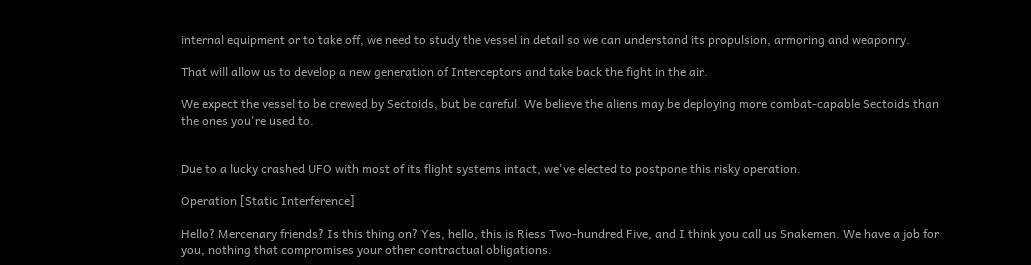internal equipment or to take off, we need to study the vessel in detail so we can understand its propulsion, armoring and weaponry.

That will allow us to develop a new generation of Interceptors and take back the fight in the air.

We expect the vessel to be crewed by Sectoids, but be careful. We believe the aliens may be deploying more combat-capable Sectoids than the ones you're used to.


Due to a lucky crashed UFO with most of its flight systems intact, we've elected to postpone this risky operation.

Operation [Static Interference]

Hello? Mercenary friends? Is this thing on? Yes, hello, this is Riess Two-hundred Five, and I think you call us Snakemen. We have a job for you, nothing that compromises your other contractual obligations.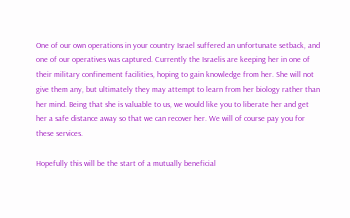One of our own operations in your country Israel suffered an unfortunate setback, and one of our operatives was captured. Currently the Israelis are keeping her in one of their military confinement facilities, hoping to gain knowledge from her. She will not give them any, but ultimately they may attempt to learn from her biology rather than her mind. Being that she is valuable to us, we would like you to liberate her and get her a safe distance away so that we can recover her. We will of course pay you for these services.

Hopefully this will be the start of a mutually beneficial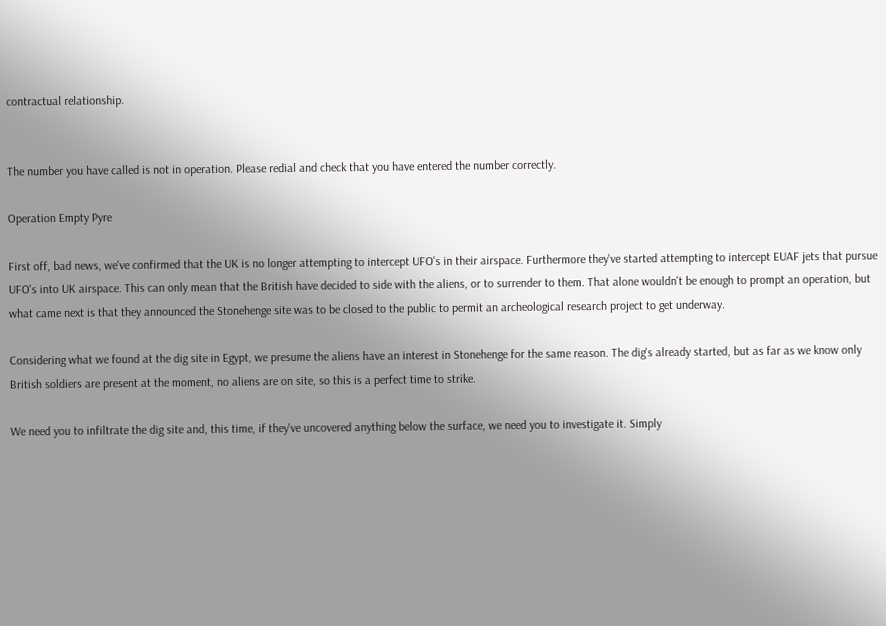contractual relationship.


The number you have called is not in operation. Please redial and check that you have entered the number correctly.

Operation Empty Pyre

First off, bad news, we've confirmed that the UK is no longer attempting to intercept UFO's in their airspace. Furthermore they've started attempting to intercept EUAF jets that pursue UFO's into UK airspace. This can only mean that the British have decided to side with the aliens, or to surrender to them. That alone wouldn't be enough to prompt an operation, but what came next is that they announced the Stonehenge site was to be closed to the public to permit an archeological research project to get underway.

Considering what we found at the dig site in Egypt, we presume the aliens have an interest in Stonehenge for the same reason. The dig's already started, but as far as we know only British soldiers are present at the moment, no aliens are on site, so this is a perfect time to strike.

We need you to infiltrate the dig site and, this time, if they've uncovered anything below the surface, we need you to investigate it. Simply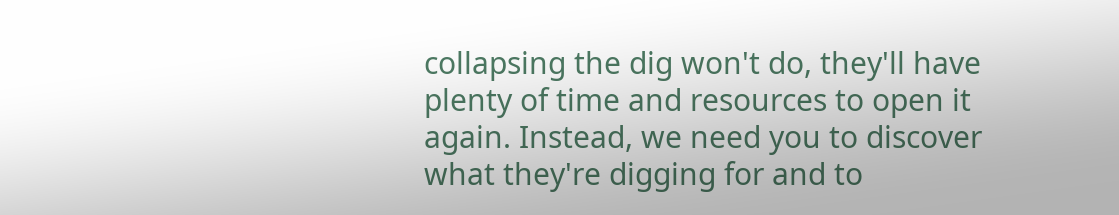collapsing the dig won't do, they'll have plenty of time and resources to open it again. Instead, we need you to discover what they're digging for and to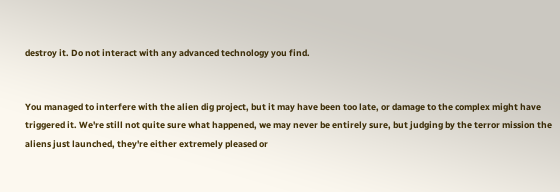destroy it. Do not interact with any advanced technology you find.


You managed to interfere with the alien dig project, but it may have been too late, or damage to the complex might have triggered it. We're still not quite sure what happened, we may never be entirely sure, but judging by the terror mission the aliens just launched, they're either extremely pleased or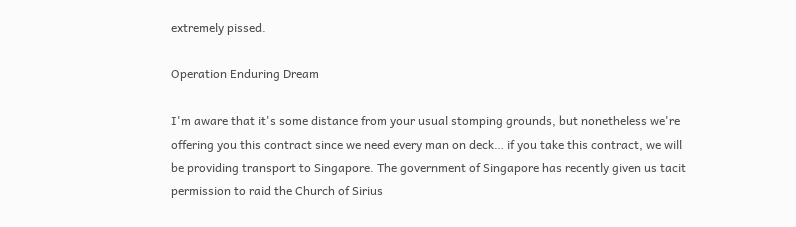extremely pissed.

Operation Enduring Dream

I'm aware that it's some distance from your usual stomping grounds, but nonetheless we're offering you this contract since we need every man on deck… if you take this contract, we will be providing transport to Singapore. The government of Singapore has recently given us tacit permission to raid the Church of Sirius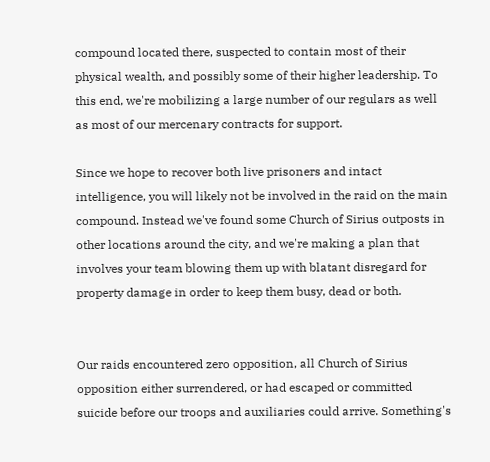compound located there, suspected to contain most of their physical wealth, and possibly some of their higher leadership. To this end, we're mobilizing a large number of our regulars as well as most of our mercenary contracts for support.

Since we hope to recover both live prisoners and intact intelligence, you will likely not be involved in the raid on the main compound. Instead we've found some Church of Sirius outposts in other locations around the city, and we're making a plan that involves your team blowing them up with blatant disregard for property damage in order to keep them busy, dead or both.


Our raids encountered zero opposition, all Church of Sirius opposition either surrendered, or had escaped or committed suicide before our troops and auxiliaries could arrive. Something's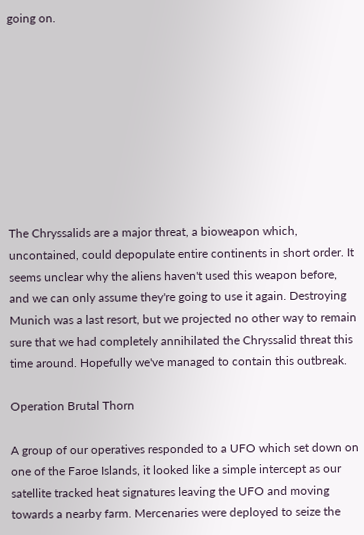going on.









The Chryssalids are a major threat, a bioweapon which, uncontained, could depopulate entire continents in short order. It seems unclear why the aliens haven't used this weapon before, and we can only assume they're going to use it again. Destroying Munich was a last resort, but we projected no other way to remain sure that we had completely annihilated the Chryssalid threat this time around. Hopefully we've managed to contain this outbreak.

Operation Brutal Thorn

A group of our operatives responded to a UFO which set down on one of the Faroe Islands, it looked like a simple intercept as our satellite tracked heat signatures leaving the UFO and moving towards a nearby farm. Mercenaries were deployed to seize the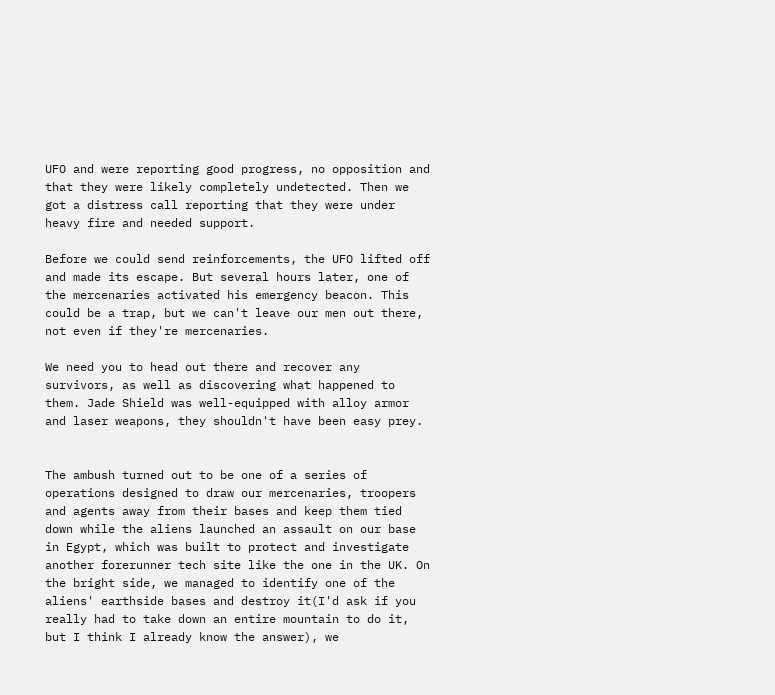UFO and were reporting good progress, no opposition and that they were likely completely undetected. Then we got a distress call reporting that they were under heavy fire and needed support.

Before we could send reinforcements, the UFO lifted off and made its escape. But several hours later, one of the mercenaries activated his emergency beacon. This could be a trap, but we can't leave our men out there, not even if they're mercenaries.

We need you to head out there and recover any survivors, as well as discovering what happened to them. Jade Shield was well-equipped with alloy armor and laser weapons, they shouldn't have been easy prey.


The ambush turned out to be one of a series of operations designed to draw our mercenaries, troopers and agents away from their bases and keep them tied down while the aliens launched an assault on our base in Egypt, which was built to protect and investigate another forerunner tech site like the one in the UK. On the bright side, we managed to identify one of the aliens' earthside bases and destroy it(I'd ask if you really had to take down an entire mountain to do it, but I think I already know the answer), we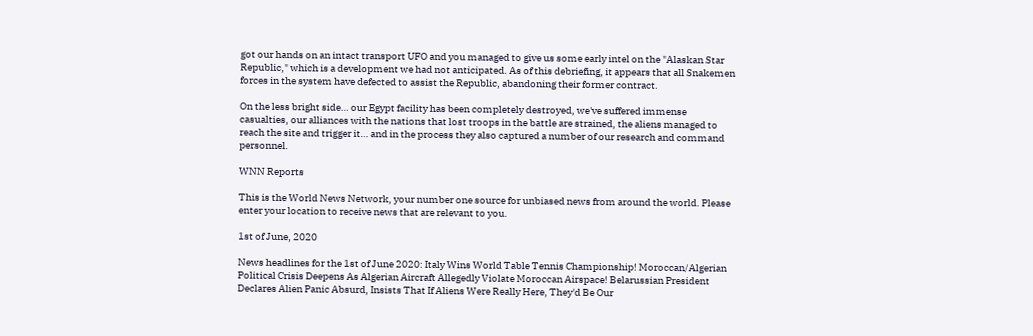got our hands on an intact transport UFO and you managed to give us some early intel on the "Alaskan Star Republic," which is a development we had not anticipated. As of this debriefing, it appears that all Snakemen forces in the system have defected to assist the Republic, abandoning their former contract.

On the less bright side… our Egypt facility has been completely destroyed, we've suffered immense casualties, our alliances with the nations that lost troops in the battle are strained, the aliens managed to reach the site and trigger it… and in the process they also captured a number of our research and command personnel.

WNN Reports

This is the World News Network, your number one source for unbiased news from around the world. Please enter your location to receive news that are relevant to you.

1st of June, 2020

News headlines for the 1st of June 2020: Italy Wins World Table Tennis Championship! Moroccan/Algerian Political Crisis Deepens As Algerian Aircraft Allegedly Violate Moroccan Airspace! Belarussian President Declares Alien Panic Absurd, Insists That If Aliens Were Really Here, They'd Be Our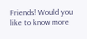Friends! Would you like to know more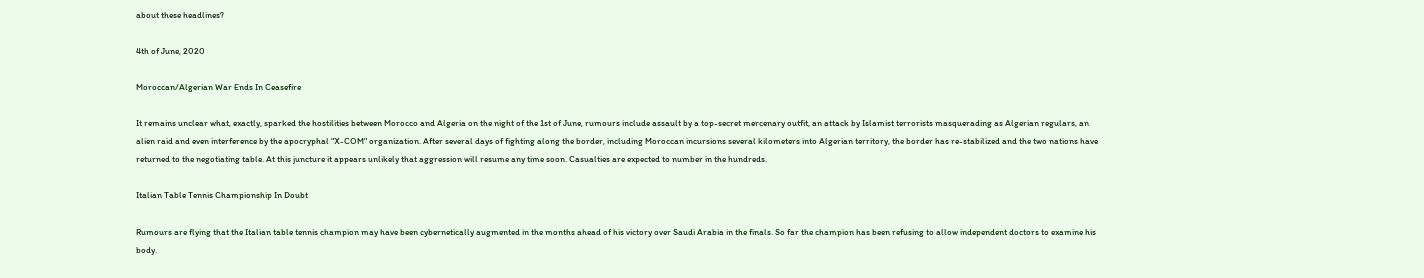about these headlines?

4th of June, 2020

Moroccan/Algerian War Ends In Ceasefire

It remains unclear what, exactly, sparked the hostilities between Morocco and Algeria on the night of the 1st of June, rumours include assault by a top-secret mercenary outfit, an attack by Islamist terrorists masquerading as Algerian regulars, an alien raid and even interference by the apocryphal "X-COM" organization. After several days of fighting along the border, including Moroccan incursions several kilometers into Algerian territory, the border has re-stabilized and the two nations have returned to the negotiating table. At this juncture it appears unlikely that aggression will resume any time soon. Casualties are expected to number in the hundreds.

Italian Table Tennis Championship In Doubt

Rumours are flying that the Italian table tennis champion may have been cybernetically augmented in the months ahead of his victory over Saudi Arabia in the finals. So far the champion has been refusing to allow independent doctors to examine his body.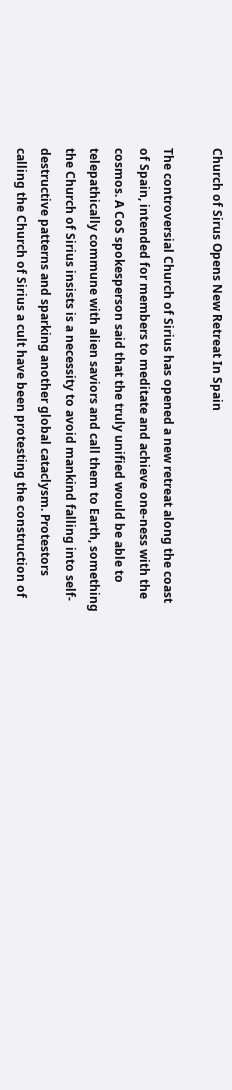Church of Sirus Opens New Retreat In Spain

The controversial Church of Sirius has opened a new retreat along the coast of Spain, intended for members to meditate and achieve one-ness with the cosmos. A CoS spokesperson said that the truly unified would be able to telepathically commune with alien saviors and call them to Earth, something the Church of Sirius insists is a necessity to avoid mankind falling into self-destructive patterns and sparking another global cataclysm. Protestors calling the Church of Sirius a cult have been protesting the construction of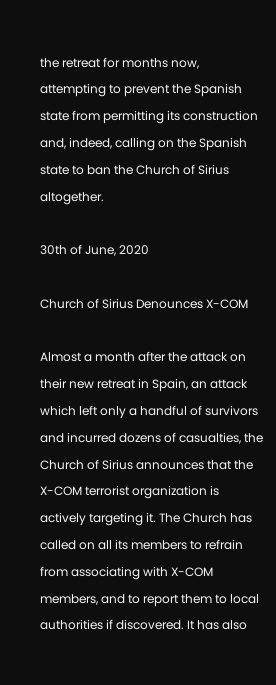the retreat for months now, attempting to prevent the Spanish state from permitting its construction and, indeed, calling on the Spanish state to ban the Church of Sirius altogether.

30th of June, 2020

Church of Sirius Denounces X-COM

Almost a month after the attack on their new retreat in Spain, an attack which left only a handful of survivors and incurred dozens of casualties, the Church of Sirius announces that the X-COM terrorist organization is actively targeting it. The Church has called on all its members to refrain from associating with X-COM members, and to report them to local authorities if discovered. It has also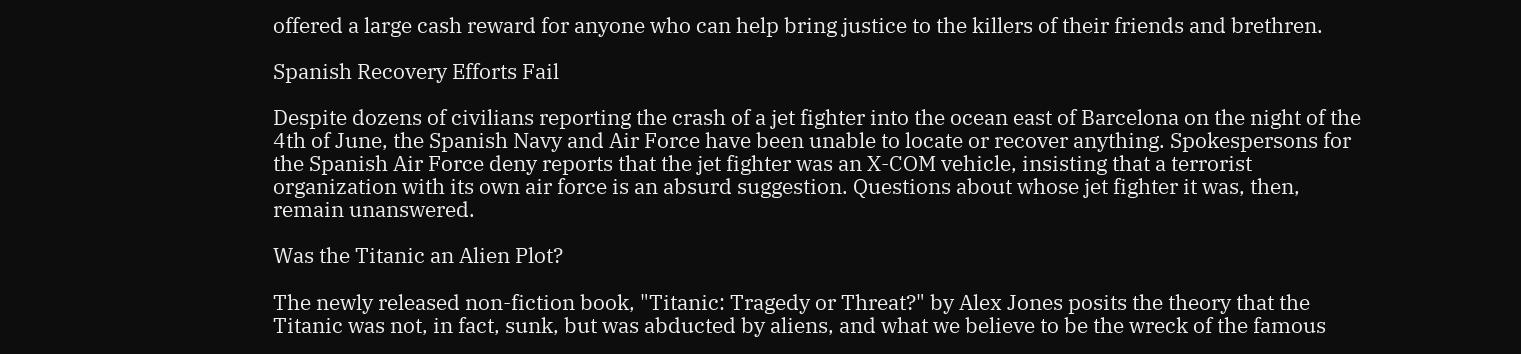offered a large cash reward for anyone who can help bring justice to the killers of their friends and brethren.

Spanish Recovery Efforts Fail

Despite dozens of civilians reporting the crash of a jet fighter into the ocean east of Barcelona on the night of the 4th of June, the Spanish Navy and Air Force have been unable to locate or recover anything. Spokespersons for the Spanish Air Force deny reports that the jet fighter was an X-COM vehicle, insisting that a terrorist organization with its own air force is an absurd suggestion. Questions about whose jet fighter it was, then, remain unanswered.

Was the Titanic an Alien Plot?

The newly released non-fiction book, "Titanic: Tragedy or Threat?" by Alex Jones posits the theory that the Titanic was not, in fact, sunk, but was abducted by aliens, and what we believe to be the wreck of the famous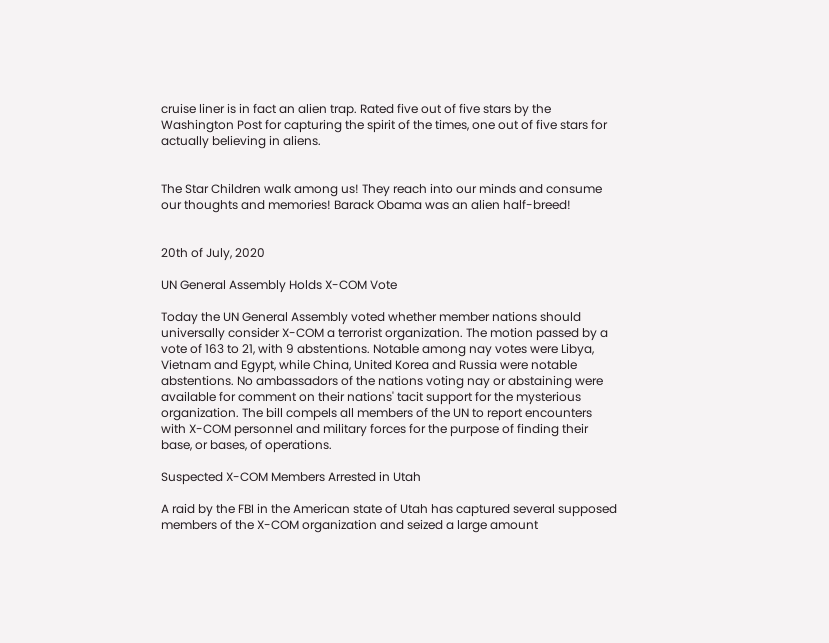cruise liner is in fact an alien trap. Rated five out of five stars by the Washington Post for capturing the spirit of the times, one out of five stars for actually believing in aliens.


The Star Children walk among us! They reach into our minds and consume our thoughts and memories! Barack Obama was an alien half-breed!


20th of July, 2020

UN General Assembly Holds X-COM Vote

Today the UN General Assembly voted whether member nations should universally consider X-COM a terrorist organization. The motion passed by a vote of 163 to 21, with 9 abstentions. Notable among nay votes were Libya, Vietnam and Egypt, while China, United Korea and Russia were notable abstentions. No ambassadors of the nations voting nay or abstaining were available for comment on their nations' tacit support for the mysterious organization. The bill compels all members of the UN to report encounters with X-COM personnel and military forces for the purpose of finding their base, or bases, of operations.

Suspected X-COM Members Arrested in Utah

A raid by the FBI in the American state of Utah has captured several supposed members of the X-COM organization and seized a large amount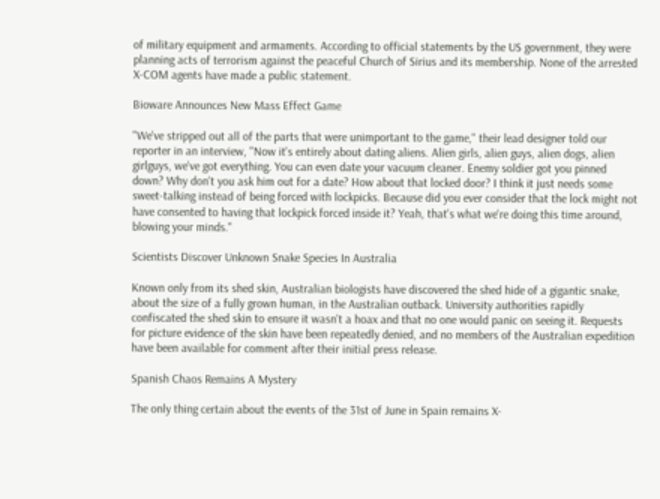of military equipment and armaments. According to official statements by the US government, they were planning acts of terrorism against the peaceful Church of Sirius and its membership. None of the arrested X-COM agents have made a public statement.

Bioware Announces New Mass Effect Game

"We've stripped out all of the parts that were unimportant to the game," their lead designer told our reporter in an interview, "Now it's entirely about dating aliens. Alien girls, alien guys, alien dogs, alien girlguys, we've got everything. You can even date your vacuum cleaner. Enemy soldier got you pinned down? Why don't you ask him out for a date? How about that locked door? I think it just needs some sweet-talking instead of being forced with lockpicks. Because did you ever consider that the lock might not have consented to having that lockpick forced inside it? Yeah, that's what we're doing this time around, blowing your minds."

Scientists Discover Unknown Snake Species In Australia

Known only from its shed skin, Australian biologists have discovered the shed hide of a gigantic snake, about the size of a fully grown human, in the Australian outback. University authorities rapidly confiscated the shed skin to ensure it wasn't a hoax and that no one would panic on seeing it. Requests for picture evidence of the skin have been repeatedly denied, and no members of the Australian expedition have been available for comment after their initial press release.

Spanish Chaos Remains A Mystery

The only thing certain about the events of the 31st of June in Spain remains X-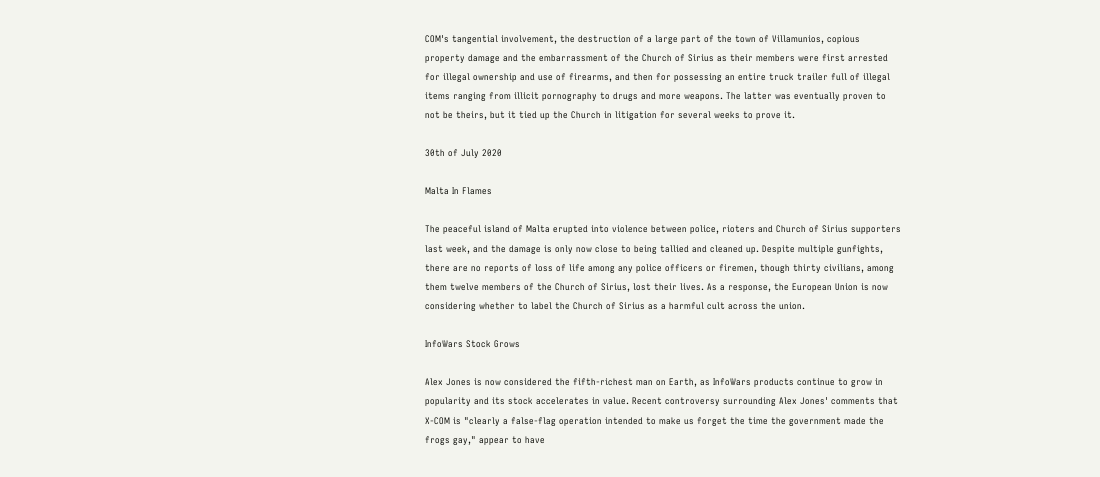COM's tangential involvement, the destruction of a large part of the town of Villamunios, copious property damage and the embarrassment of the Church of Sirius as their members were first arrested for illegal ownership and use of firearms, and then for possessing an entire truck trailer full of illegal items ranging from illicit pornography to drugs and more weapons. The latter was eventually proven to not be theirs, but it tied up the Church in litigation for several weeks to prove it.

30th of July 2020

Malta In Flames

The peaceful island of Malta erupted into violence between police, rioters and Church of Sirius supporters last week, and the damage is only now close to being tallied and cleaned up. Despite multiple gunfights, there are no reports of loss of life among any police officers or firemen, though thirty civilians, among them twelve members of the Church of Sirius, lost their lives. As a response, the European Union is now considering whether to label the Church of Sirius as a harmful cult across the union.

InfoWars Stock Grows

Alex Jones is now considered the fifth-richest man on Earth, as InfoWars products continue to grow in popularity and its stock accelerates in value. Recent controversy surrounding Alex Jones' comments that X-COM is "clearly a false-flag operation intended to make us forget the time the government made the frogs gay," appear to have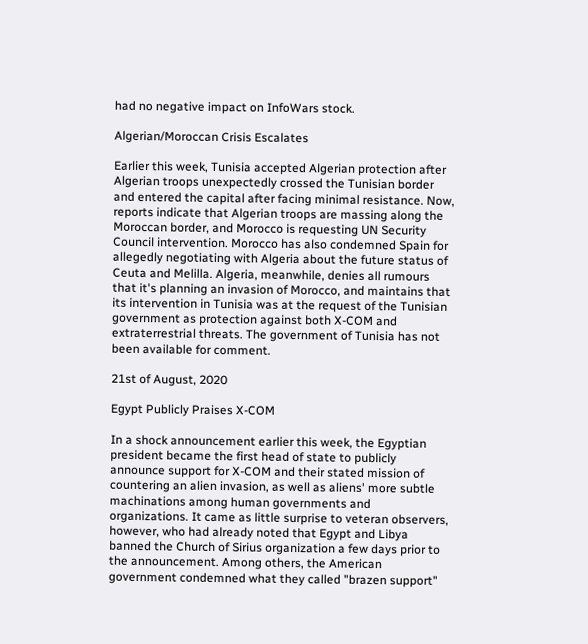had no negative impact on InfoWars stock.

Algerian/Moroccan Crisis Escalates

Earlier this week, Tunisia accepted Algerian protection after Algerian troops unexpectedly crossed the Tunisian border and entered the capital after facing minimal resistance. Now, reports indicate that Algerian troops are massing along the Moroccan border, and Morocco is requesting UN Security Council intervention. Morocco has also condemned Spain for allegedly negotiating with Algeria about the future status of Ceuta and Melilla. Algeria, meanwhile, denies all rumours that it's planning an invasion of Morocco, and maintains that its intervention in Tunisia was at the request of the Tunisian government as protection against both X-COM and extraterrestrial threats. The government of Tunisia has not been available for comment.

21st of August, 2020

Egypt Publicly Praises X-COM

In a shock announcement earlier this week, the Egyptian president became the first head of state to publicly announce support for X-COM and their stated mission of countering an alien invasion, as well as aliens' more subtle machinations among human governments and organizations. It came as little surprise to veteran observers, however, who had already noted that Egypt and Libya banned the Church of Sirius organization a few days prior to the announcement. Among others, the American government condemned what they called "brazen support"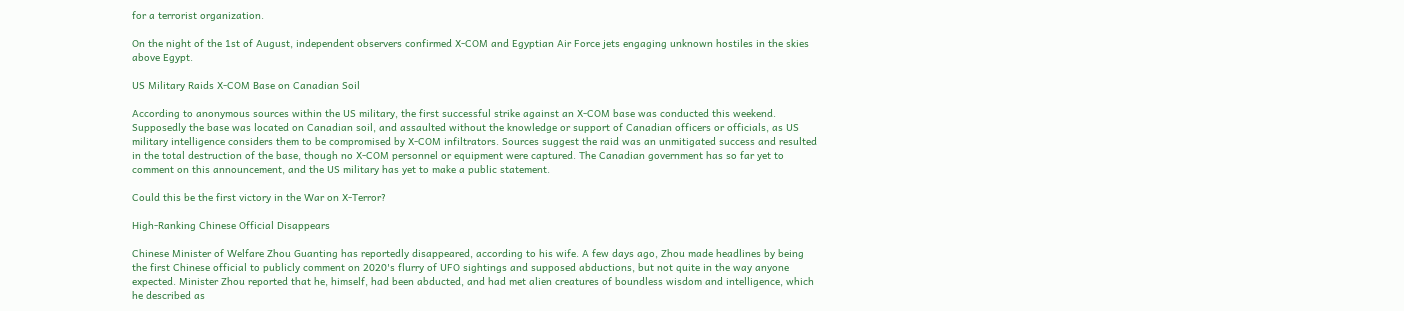for a terrorist organization.

On the night of the 1st of August, independent observers confirmed X-COM and Egyptian Air Force jets engaging unknown hostiles in the skies above Egypt.

US Military Raids X-COM Base on Canadian Soil

According to anonymous sources within the US military, the first successful strike against an X-COM base was conducted this weekend. Supposedly the base was located on Canadian soil, and assaulted without the knowledge or support of Canadian officers or officials, as US military intelligence considers them to be compromised by X-COM infiltrators. Sources suggest the raid was an unmitigated success and resulted in the total destruction of the base, though no X-COM personnel or equipment were captured. The Canadian government has so far yet to comment on this announcement, and the US military has yet to make a public statement.

Could this be the first victory in the War on X-Terror?

High-Ranking Chinese Official Disappears

Chinese Minister of Welfare Zhou Guanting has reportedly disappeared, according to his wife. A few days ago, Zhou made headlines by being the first Chinese official to publicly comment on 2020's flurry of UFO sightings and supposed abductions, but not quite in the way anyone expected. Minister Zhou reported that he, himself, had been abducted, and had met alien creatures of boundless wisdom and intelligence, which he described as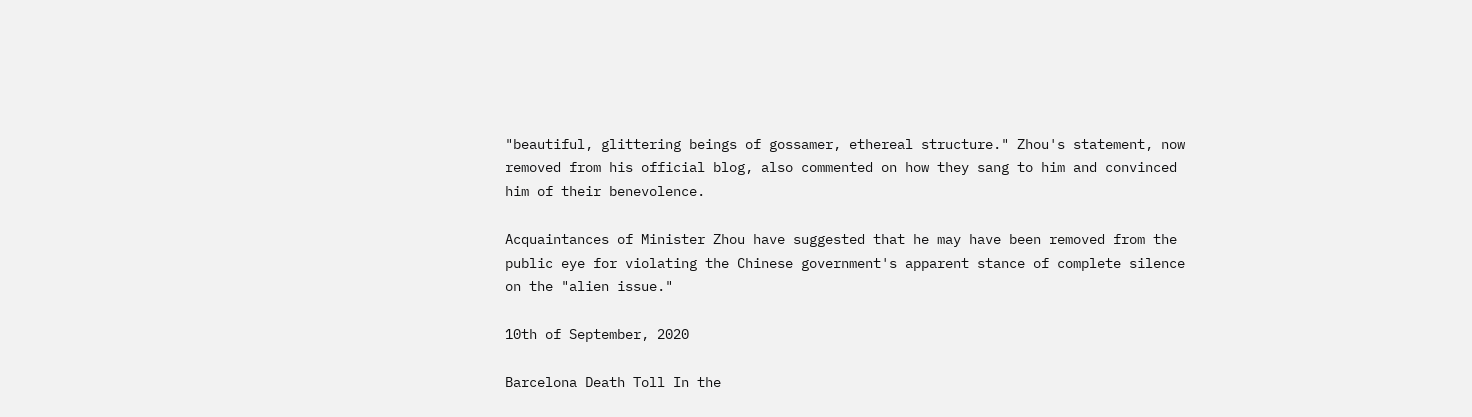"beautiful, glittering beings of gossamer, ethereal structure." Zhou's statement, now removed from his official blog, also commented on how they sang to him and convinced him of their benevolence.

Acquaintances of Minister Zhou have suggested that he may have been removed from the public eye for violating the Chinese government's apparent stance of complete silence on the "alien issue."

10th of September, 2020

Barcelona Death Toll In the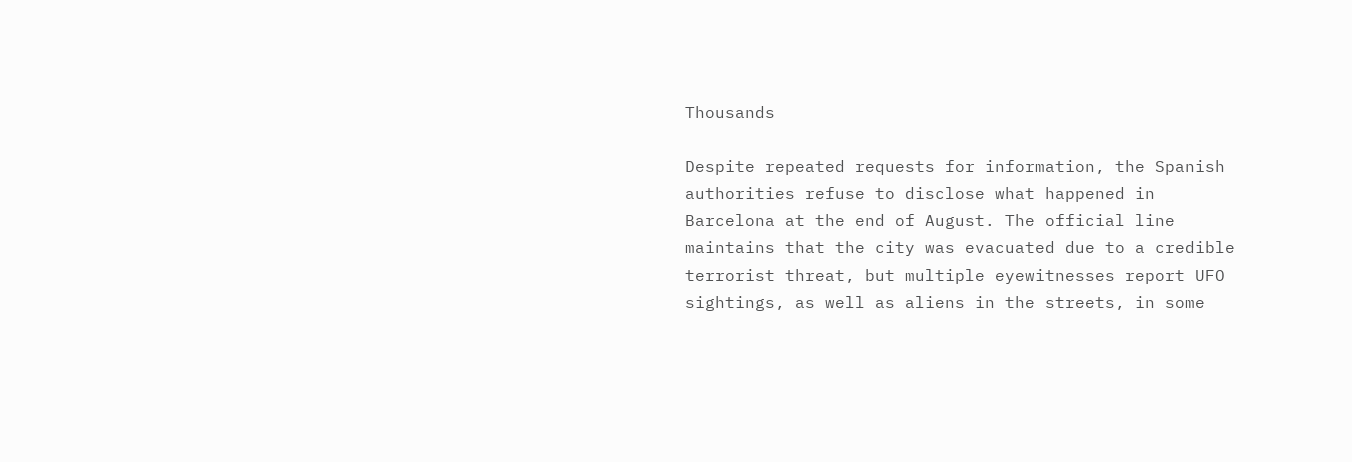Thousands

Despite repeated requests for information, the Spanish authorities refuse to disclose what happened in Barcelona at the end of August. The official line maintains that the city was evacuated due to a credible terrorist threat, but multiple eyewitnesses report UFO sightings, as well as aliens in the streets, in some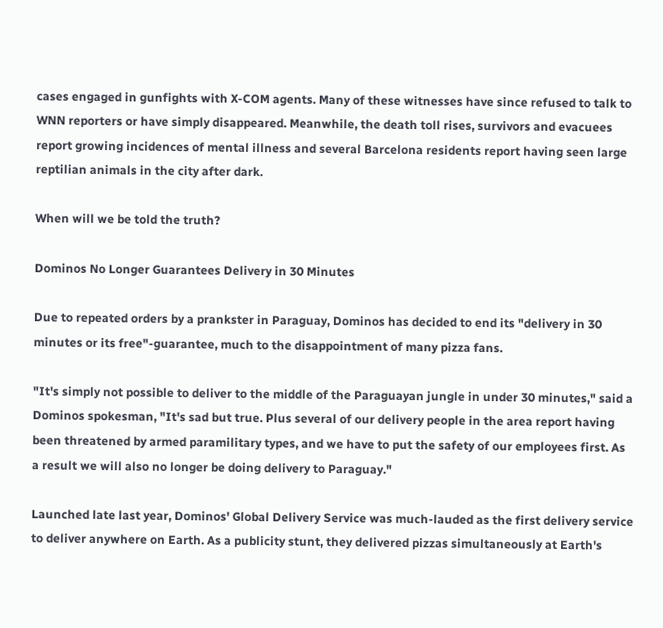cases engaged in gunfights with X-COM agents. Many of these witnesses have since refused to talk to WNN reporters or have simply disappeared. Meanwhile, the death toll rises, survivors and evacuees report growing incidences of mental illness and several Barcelona residents report having seen large reptilian animals in the city after dark.

When will we be told the truth?

Dominos No Longer Guarantees Delivery in 30 Minutes

Due to repeated orders by a prankster in Paraguay, Dominos has decided to end its "delivery in 30 minutes or its free"-guarantee, much to the disappointment of many pizza fans.

"It's simply not possible to deliver to the middle of the Paraguayan jungle in under 30 minutes," said a Dominos spokesman, "It's sad but true. Plus several of our delivery people in the area report having been threatened by armed paramilitary types, and we have to put the safety of our employees first. As a result we will also no longer be doing delivery to Paraguay."

Launched late last year, Dominos' Global Delivery Service was much-lauded as the first delivery service to deliver anywhere on Earth. As a publicity stunt, they delivered pizzas simultaneously at Earth's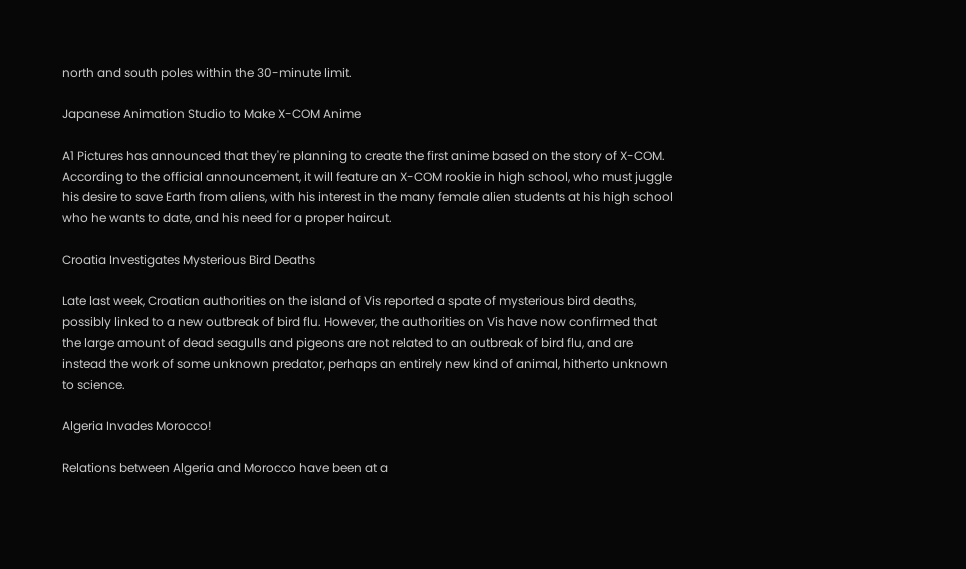north and south poles within the 30-minute limit.

Japanese Animation Studio to Make X-COM Anime

A1 Pictures has announced that they're planning to create the first anime based on the story of X-COM. According to the official announcement, it will feature an X-COM rookie in high school, who must juggle his desire to save Earth from aliens, with his interest in the many female alien students at his high school who he wants to date, and his need for a proper haircut.

Croatia Investigates Mysterious Bird Deaths

Late last week, Croatian authorities on the island of Vis reported a spate of mysterious bird deaths, possibly linked to a new outbreak of bird flu. However, the authorities on Vis have now confirmed that the large amount of dead seagulls and pigeons are not related to an outbreak of bird flu, and are instead the work of some unknown predator, perhaps an entirely new kind of animal, hitherto unknown to science.

Algeria Invades Morocco!

Relations between Algeria and Morocco have been at a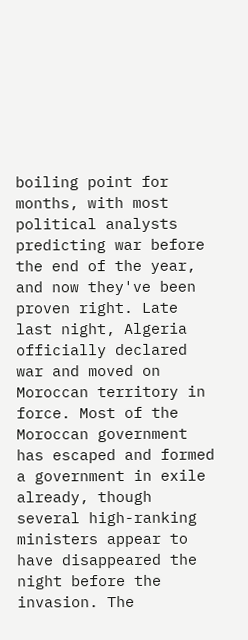boiling point for months, with most political analysts predicting war before the end of the year, and now they've been proven right. Late last night, Algeria officially declared war and moved on Moroccan territory in force. Most of the Moroccan government has escaped and formed a government in exile already, though several high-ranking ministers appear to have disappeared the night before the invasion. The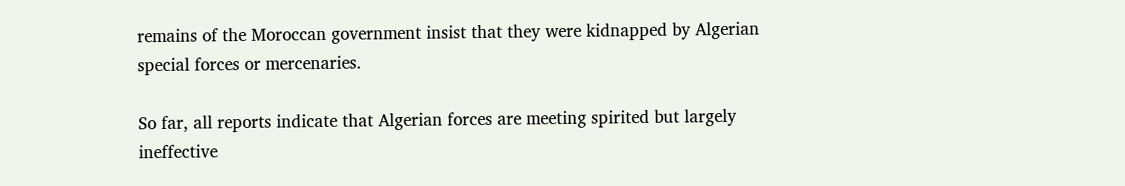remains of the Moroccan government insist that they were kidnapped by Algerian special forces or mercenaries.

So far, all reports indicate that Algerian forces are meeting spirited but largely ineffective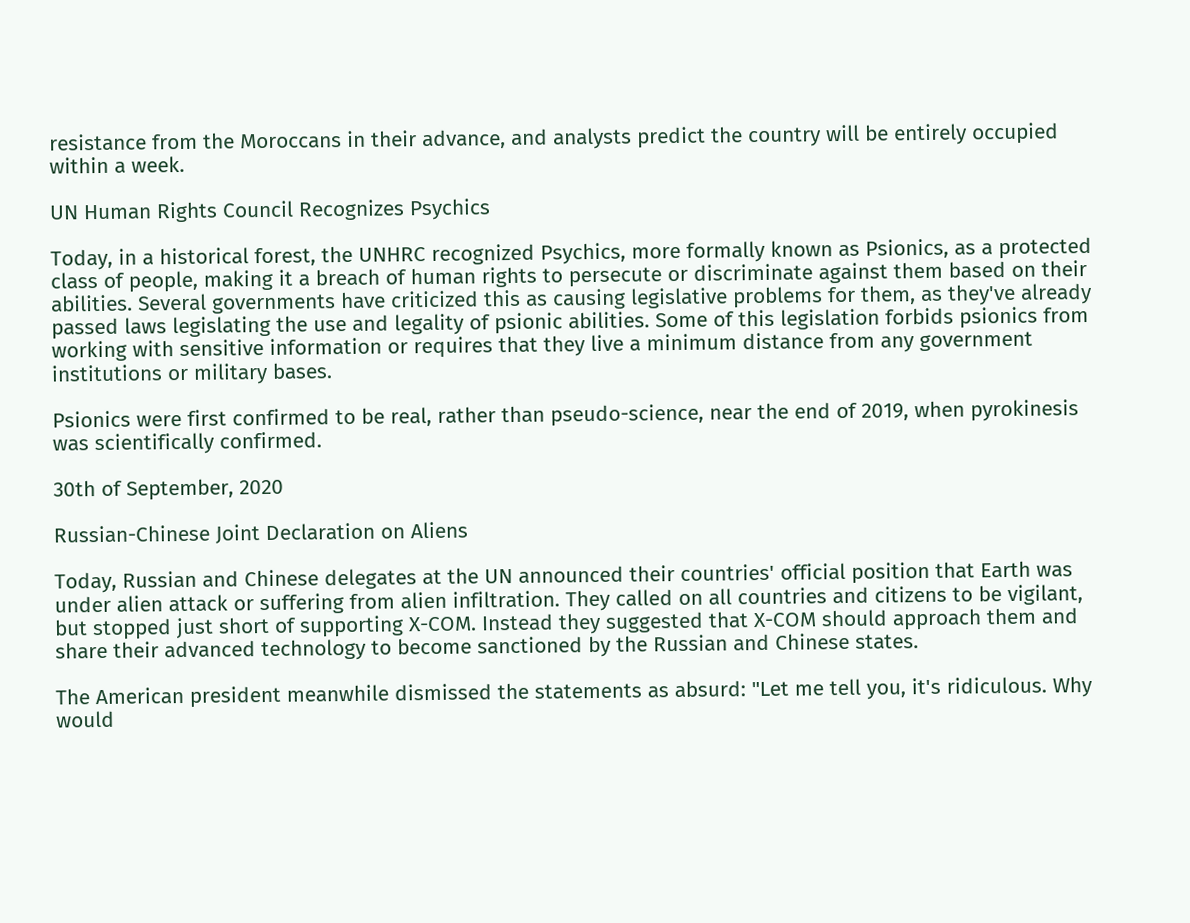resistance from the Moroccans in their advance, and analysts predict the country will be entirely occupied within a week.

UN Human Rights Council Recognizes Psychics

Today, in a historical forest, the UNHRC recognized Psychics, more formally known as Psionics, as a protected class of people, making it a breach of human rights to persecute or discriminate against them based on their abilities. Several governments have criticized this as causing legislative problems for them, as they've already passed laws legislating the use and legality of psionic abilities. Some of this legislation forbids psionics from working with sensitive information or requires that they live a minimum distance from any government institutions or military bases.

Psionics were first confirmed to be real, rather than pseudo-science, near the end of 2019, when pyrokinesis was scientifically confirmed.

30th of September, 2020

Russian-Chinese Joint Declaration on Aliens

Today, Russian and Chinese delegates at the UN announced their countries' official position that Earth was under alien attack or suffering from alien infiltration. They called on all countries and citizens to be vigilant, but stopped just short of supporting X-COM. Instead they suggested that X-COM should approach them and share their advanced technology to become sanctioned by the Russian and Chinese states.

The American president meanwhile dismissed the statements as absurd: "Let me tell you, it's ridiculous. Why would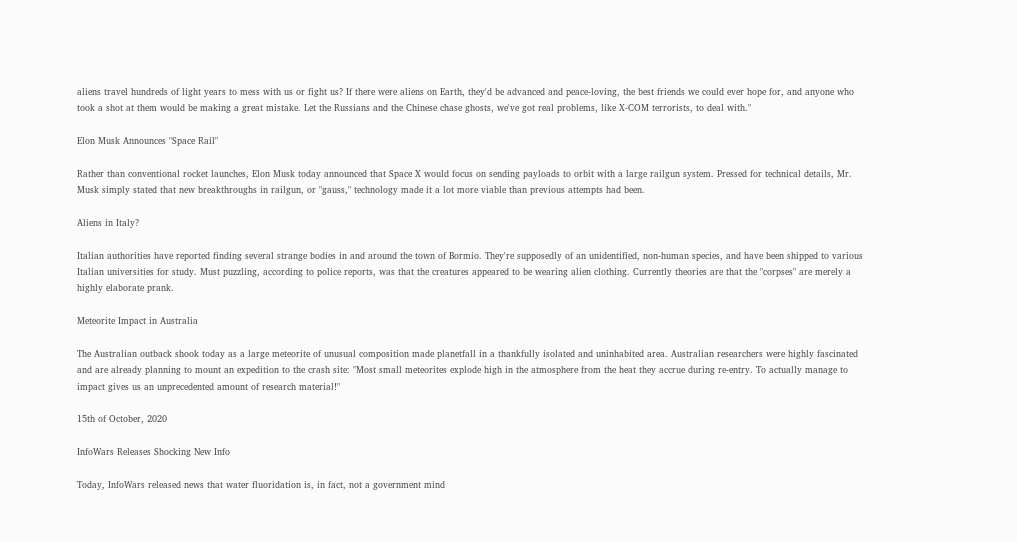aliens travel hundreds of light years to mess with us or fight us? If there were aliens on Earth, they'd be advanced and peace-loving, the best friends we could ever hope for, and anyone who took a shot at them would be making a great mistake. Let the Russians and the Chinese chase ghosts, we've got real problems, like X-COM terrorists, to deal with."

Elon Musk Announces "Space Rail"

Rather than conventional rocket launches, Elon Musk today announced that Space X would focus on sending payloads to orbit with a large railgun system. Pressed for technical details, Mr. Musk simply stated that new breakthroughs in railgun, or "gauss," technology made it a lot more viable than previous attempts had been.

Aliens in Italy?

Italian authorities have reported finding several strange bodies in and around the town of Bormio. They're supposedly of an unidentified, non-human species, and have been shipped to various Italian universities for study. Must puzzling, according to police reports, was that the creatures appeared to be wearing alien clothing. Currently theories are that the "corpses" are merely a highly elaborate prank.

Meteorite Impact in Australia

The Australian outback shook today as a large meteorite of unusual composition made planetfall in a thankfully isolated and uninhabited area. Australian researchers were highly fascinated and are already planning to mount an expedition to the crash site: "Most small meteorites explode high in the atmosphere from the heat they accrue during re-entry. To actually manage to impact gives us an unprecedented amount of research material!"

15th of October, 2020

InfoWars Releases Shocking New Info

Today, InfoWars released news that water fluoridation is, in fact, not a government mind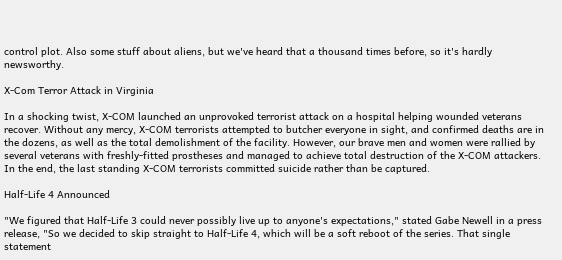control plot. Also some stuff about aliens, but we've heard that a thousand times before, so it's hardly newsworthy.

X-Com Terror Attack in Virginia

In a shocking twist, X-COM launched an unprovoked terrorist attack on a hospital helping wounded veterans recover. Without any mercy, X-COM terrorists attempted to butcher everyone in sight, and confirmed deaths are in the dozens, as well as the total demolishment of the facility. However, our brave men and women were rallied by several veterans with freshly-fitted prostheses and managed to achieve total destruction of the X-COM attackers. In the end, the last standing X-COM terrorists committed suicide rather than be captured.

Half-Life 4 Announced

"We figured that Half-Life 3 could never possibly live up to anyone's expectations," stated Gabe Newell in a press release, "So we decided to skip straight to Half-Life 4, which will be a soft reboot of the series. That single statement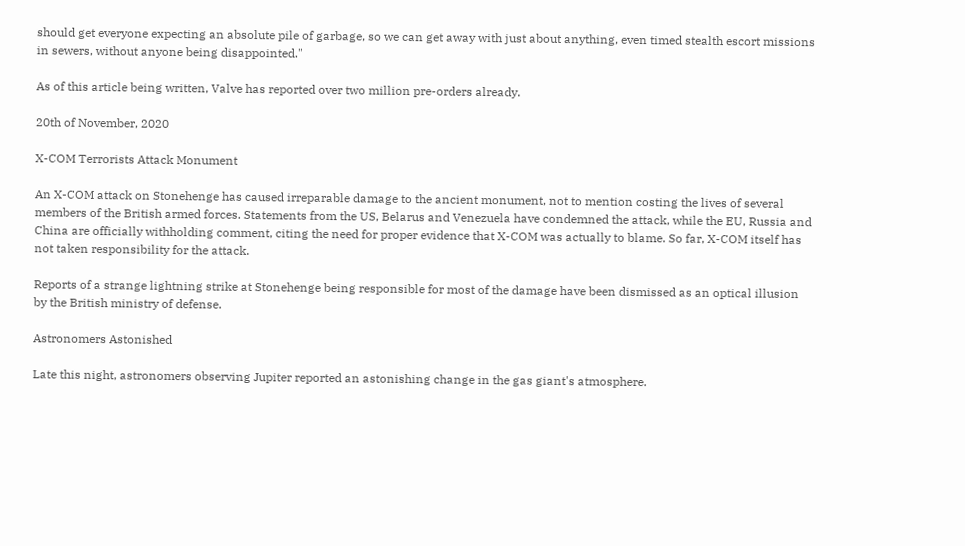should get everyone expecting an absolute pile of garbage, so we can get away with just about anything, even timed stealth escort missions in sewers, without anyone being disappointed."

As of this article being written, Valve has reported over two million pre-orders already.

20th of November, 2020

X-COM Terrorists Attack Monument

An X-COM attack on Stonehenge has caused irreparable damage to the ancient monument, not to mention costing the lives of several members of the British armed forces. Statements from the US, Belarus and Venezuela have condemned the attack, while the EU, Russia and China are officially withholding comment, citing the need for proper evidence that X-COM was actually to blame. So far, X-COM itself has not taken responsibility for the attack.

Reports of a strange lightning strike at Stonehenge being responsible for most of the damage have been dismissed as an optical illusion by the British ministry of defense.

Astronomers Astonished

Late this night, astronomers observing Jupiter reported an astonishing change in the gas giant's atmosphere.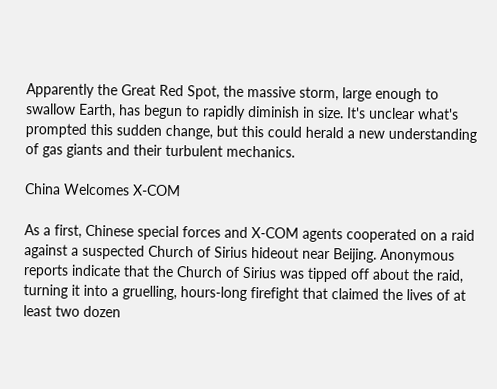Apparently the Great Red Spot, the massive storm, large enough to swallow Earth, has begun to rapidly diminish in size. It's unclear what's prompted this sudden change, but this could herald a new understanding of gas giants and their turbulent mechanics.

China Welcomes X-COM

As a first, Chinese special forces and X-COM agents cooperated on a raid against a suspected Church of Sirius hideout near Beijing. Anonymous reports indicate that the Church of Sirius was tipped off about the raid, turning it into a gruelling, hours-long firefight that claimed the lives of at least two dozen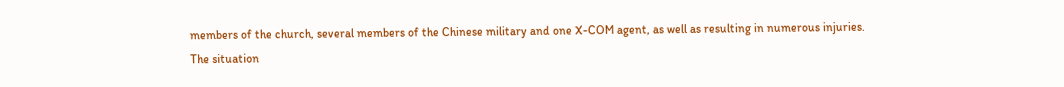members of the church, several members of the Chinese military and one X-COM agent, as well as resulting in numerous injuries. The situation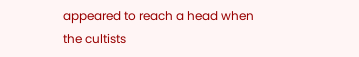appeared to reach a head when the cultists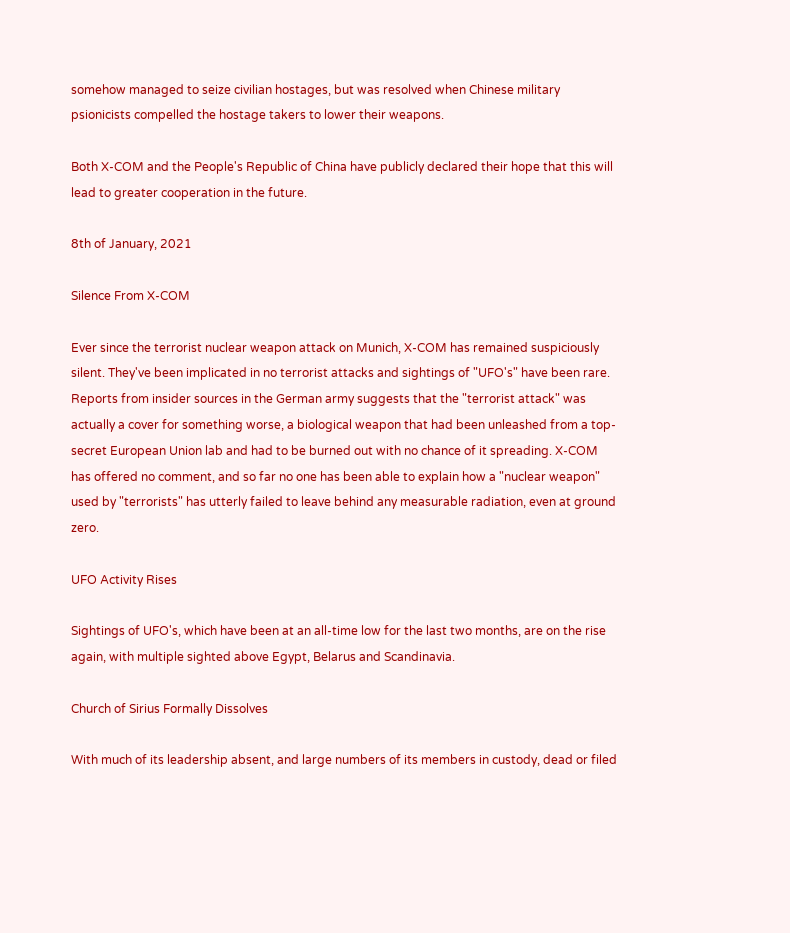somehow managed to seize civilian hostages, but was resolved when Chinese military psionicists compelled the hostage takers to lower their weapons.

Both X-COM and the People's Republic of China have publicly declared their hope that this will lead to greater cooperation in the future.

8th of January, 2021

Silence From X-COM

Ever since the terrorist nuclear weapon attack on Munich, X-COM has remained suspiciously silent. They've been implicated in no terrorist attacks and sightings of "UFO's" have been rare. Reports from insider sources in the German army suggests that the "terrorist attack" was actually a cover for something worse, a biological weapon that had been unleashed from a top-secret European Union lab and had to be burned out with no chance of it spreading. X-COM has offered no comment, and so far no one has been able to explain how a "nuclear weapon" used by "terrorists" has utterly failed to leave behind any measurable radiation, even at ground zero.

UFO Activity Rises

Sightings of UFO's, which have been at an all-time low for the last two months, are on the rise again, with multiple sighted above Egypt, Belarus and Scandinavia.

Church of Sirius Formally Dissolves

With much of its leadership absent, and large numbers of its members in custody, dead or filed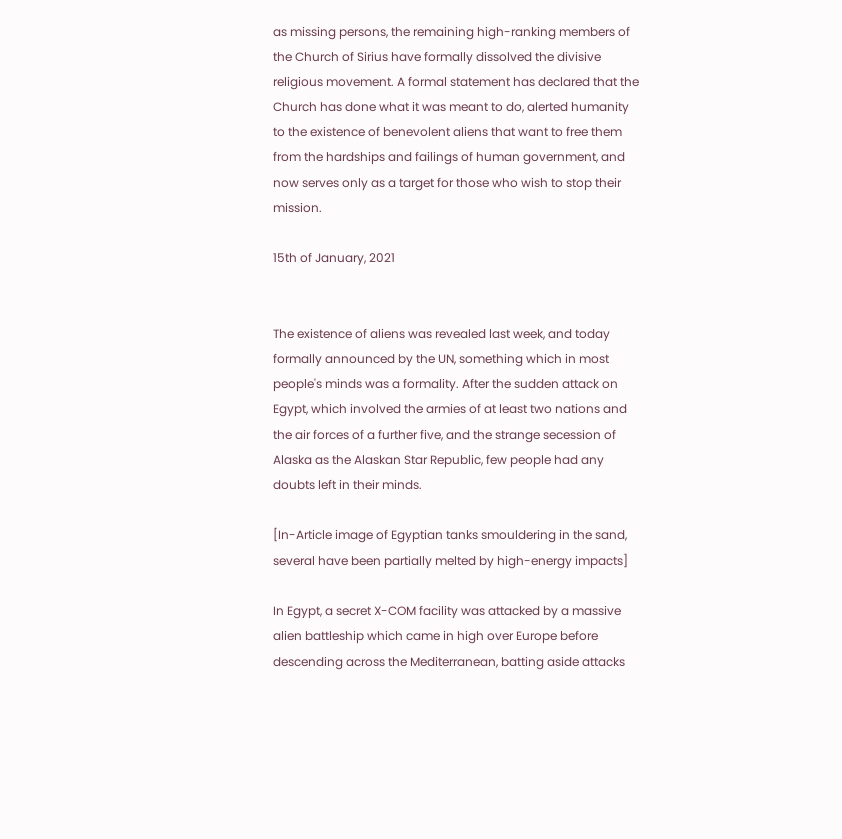as missing persons, the remaining high-ranking members of the Church of Sirius have formally dissolved the divisive religious movement. A formal statement has declared that the Church has done what it was meant to do, alerted humanity to the existence of benevolent aliens that want to free them from the hardships and failings of human government, and now serves only as a target for those who wish to stop their mission.

15th of January, 2021


The existence of aliens was revealed last week, and today formally announced by the UN, something which in most people's minds was a formality. After the sudden attack on Egypt, which involved the armies of at least two nations and the air forces of a further five, and the strange secession of Alaska as the Alaskan Star Republic, few people had any doubts left in their minds.

[In-Article image of Egyptian tanks smouldering in the sand, several have been partially melted by high-energy impacts]

In Egypt, a secret X-COM facility was attacked by a massive alien battleship which came in high over Europe before descending across the Mediterranean, batting aside attacks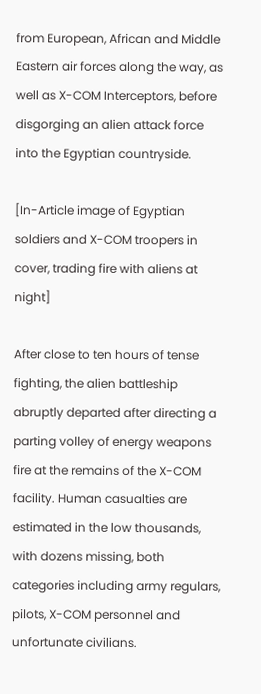from European, African and Middle Eastern air forces along the way, as well as X-COM Interceptors, before disgorging an alien attack force into the Egyptian countryside.

[In-Article image of Egyptian soldiers and X-COM troopers in cover, trading fire with aliens at night]

After close to ten hours of tense fighting, the alien battleship abruptly departed after directing a parting volley of energy weapons fire at the remains of the X-COM facility. Human casualties are estimated in the low thousands, with dozens missing, both categories including army regulars, pilots, X-COM personnel and unfortunate civilians.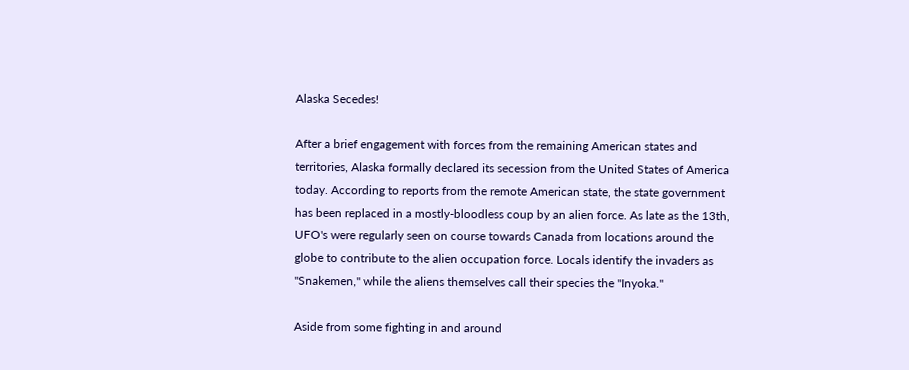Alaska Secedes!

After a brief engagement with forces from the remaining American states and territories, Alaska formally declared its secession from the United States of America today. According to reports from the remote American state, the state government has been replaced in a mostly-bloodless coup by an alien force. As late as the 13th, UFO's were regularly seen on course towards Canada from locations around the globe to contribute to the alien occupation force. Locals identify the invaders as "Snakemen," while the aliens themselves call their species the "Inyoka."

Aside from some fighting in and around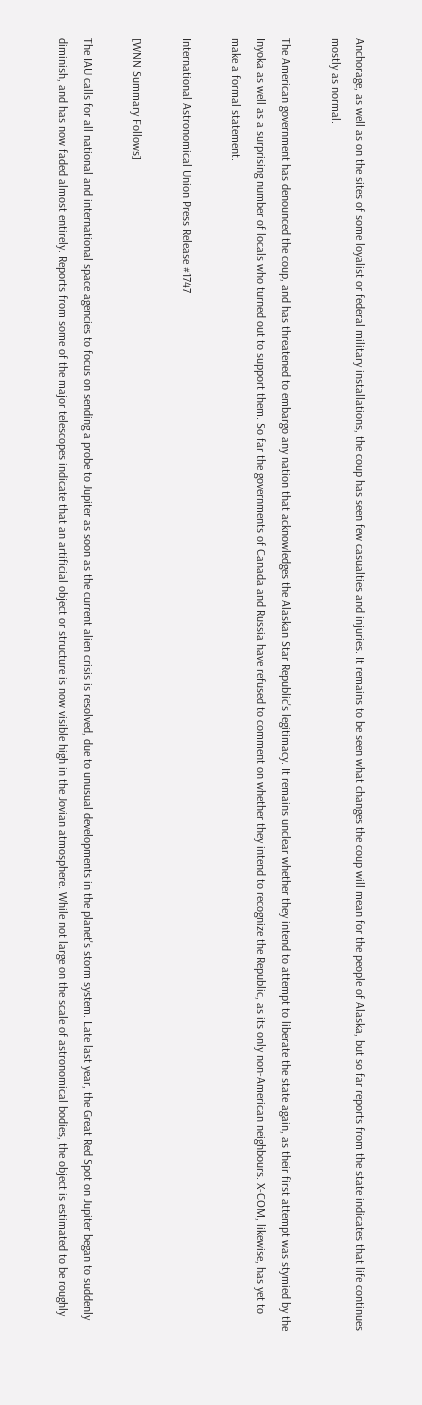Anchorage, as well as on the sites of some loyalist or federal military installations, the coup has seen few casualties and injuries. It remains to be seen what changes the coup will mean for the people of Alaska, but so far reports from the state indicates that life continues mostly as normal.

The American government has denounced the coup, and has threatened to embargo any nation that acknowledges the Alaskan Star Republic's legitimacy. It remains unclear whether they intend to attempt to liberate the state again, as their first attempt was stymied by the Inyoka as well as a surprising number of locals who turned out to support them. So far the governments of Canada and Russia have refused to comment on whether they intend to recognize the Republic, as its only non-American neighbours. X-COM, likewise, has yet to make a formal statement.

International Astronomical Union Press Release #1747

[WNN Summary Follows]

The IAU calls for all national and international space agencies to focus on sending a probe to Jupiter as soon as the current alien crisis is resolved, due to unusual developments in the planet's storm system. Late last year, the Great Red Spot on Jupiter began to suddenly diminish, and has now faded almost entirely. Reports from some of the major telescopes indicate that an artificial object or structure is now visible high in the Jovian atmosphere. While not large on the scale of astronomical bodies, the object is estimated to be roughly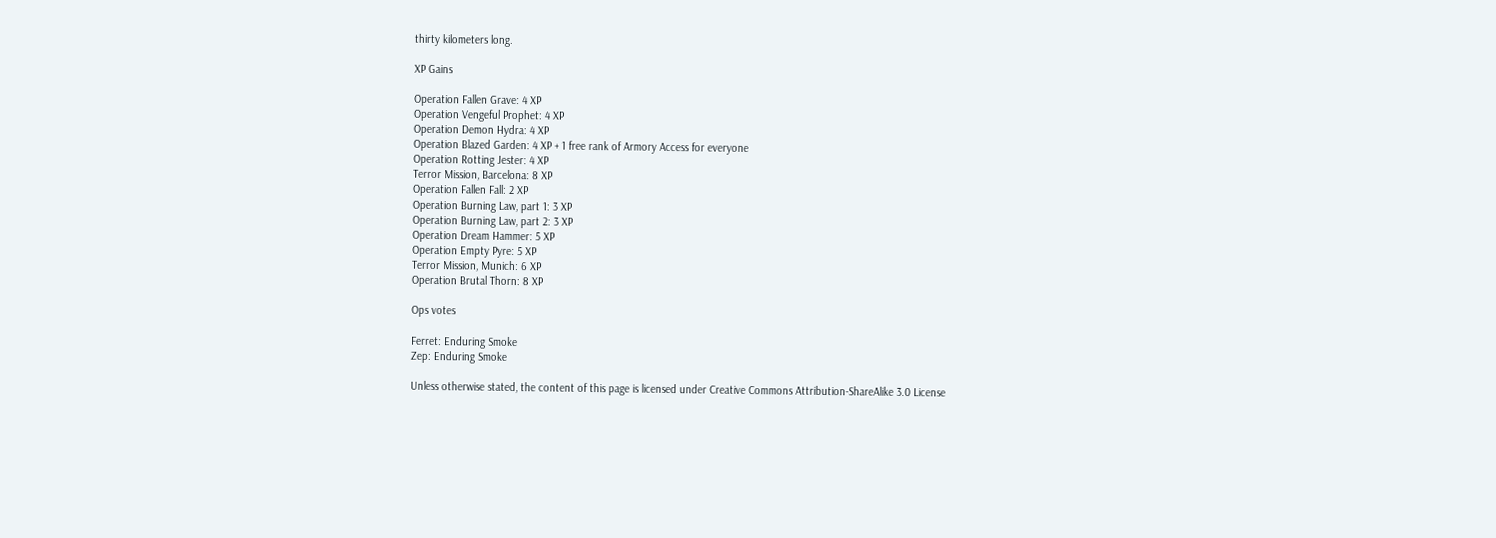thirty kilometers long.

XP Gains

Operation Fallen Grave: 4 XP
Operation Vengeful Prophet: 4 XP
Operation Demon Hydra: 4 XP
Operation Blazed Garden: 4 XP + 1 free rank of Armory Access for everyone
Operation Rotting Jester: 4 XP
Terror Mission, Barcelona: 8 XP
Operation Fallen Fall: 2 XP
Operation Burning Law, part 1: 3 XP
Operation Burning Law, part 2: 3 XP
Operation Dream Hammer: 5 XP
Operation Empty Pyre: 5 XP
Terror Mission, Munich: 6 XP
Operation Brutal Thorn: 8 XP

Ops votes

Ferret: Enduring Smoke
Zep: Enduring Smoke

Unless otherwise stated, the content of this page is licensed under Creative Commons Attribution-ShareAlike 3.0 License